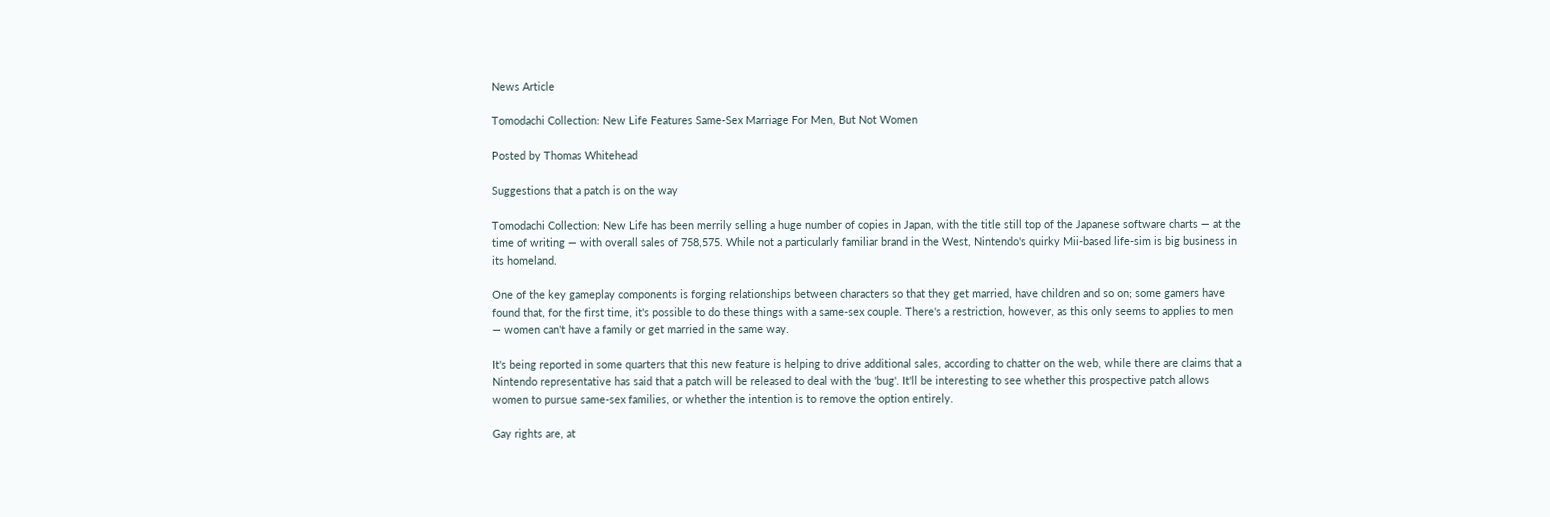News Article

Tomodachi Collection: New Life Features Same-Sex Marriage For Men, But Not Women

Posted by Thomas Whitehead

Suggestions that a patch is on the way

Tomodachi Collection: New Life has been merrily selling a huge number of copies in Japan, with the title still top of the Japanese software charts — at the time of writing — with overall sales of 758,575. While not a particularly familiar brand in the West, Nintendo's quirky Mii-based life-sim is big business in its homeland.

One of the key gameplay components is forging relationships between characters so that they get married, have children and so on; some gamers have found that, for the first time, it's possible to do these things with a same-sex couple. There's a restriction, however, as this only seems to applies to men — women can't have a family or get married in the same way.

It's being reported in some quarters that this new feature is helping to drive additional sales, according to chatter on the web, while there are claims that a Nintendo representative has said that a patch will be released to deal with the 'bug'. It'll be interesting to see whether this prospective patch allows women to pursue same-sex families, or whether the intention is to remove the option entirely.

Gay rights are, at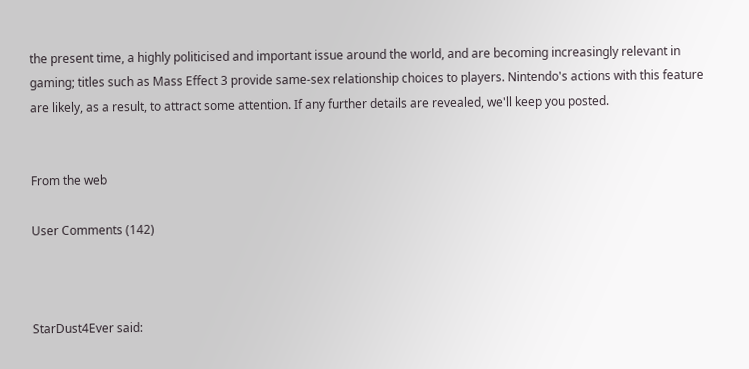the present time, a highly politicised and important issue around the world, and are becoming increasingly relevant in gaming; titles such as Mass Effect 3 provide same-sex relationship choices to players. Nintendo's actions with this feature are likely, as a result, to attract some attention. If any further details are revealed, we'll keep you posted.


From the web

User Comments (142)



StarDust4Ever said: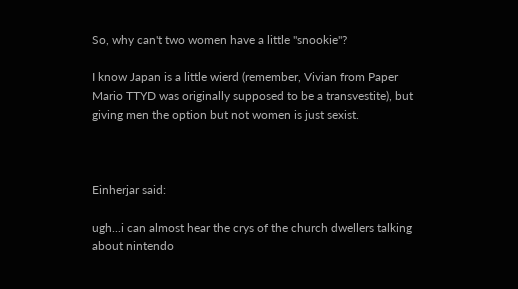So, why can't two women have a little "snookie"?

I know Japan is a little wierd (remember, Vivian from Paper Mario TTYD was originally supposed to be a transvestite), but giving men the option but not women is just sexist.



Einherjar said:

ugh...i can almost hear the crys of the church dwellers talking about nintendo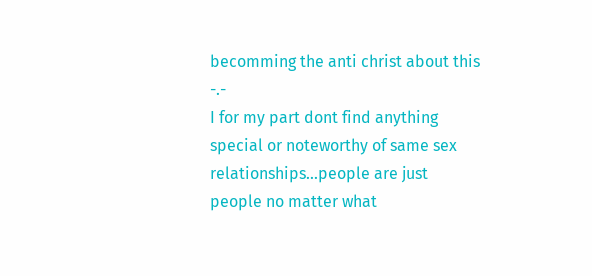becomming the anti christ about this -.-
I for my part dont find anything special or noteworthy of same sex relationships...people are just people no matter what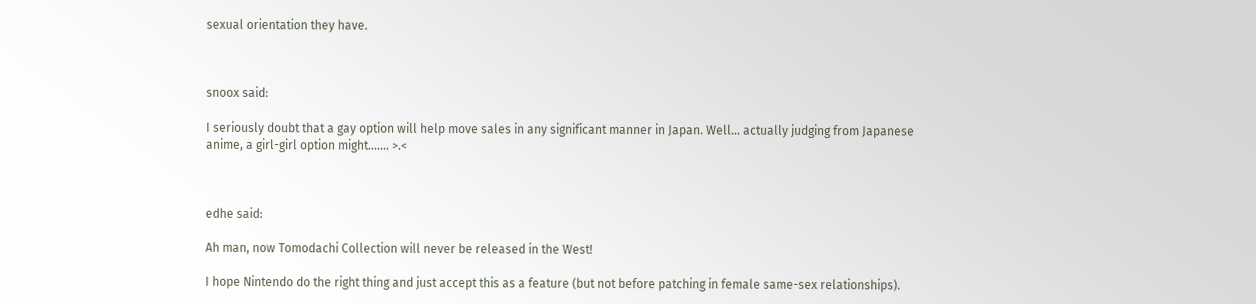sexual orientation they have.



snoox said:

I seriously doubt that a gay option will help move sales in any significant manner in Japan. Well... actually judging from Japanese anime, a girl-girl option might....... >.<



edhe said:

Ah man, now Tomodachi Collection will never be released in the West!

I hope Nintendo do the right thing and just accept this as a feature (but not before patching in female same-sex relationships).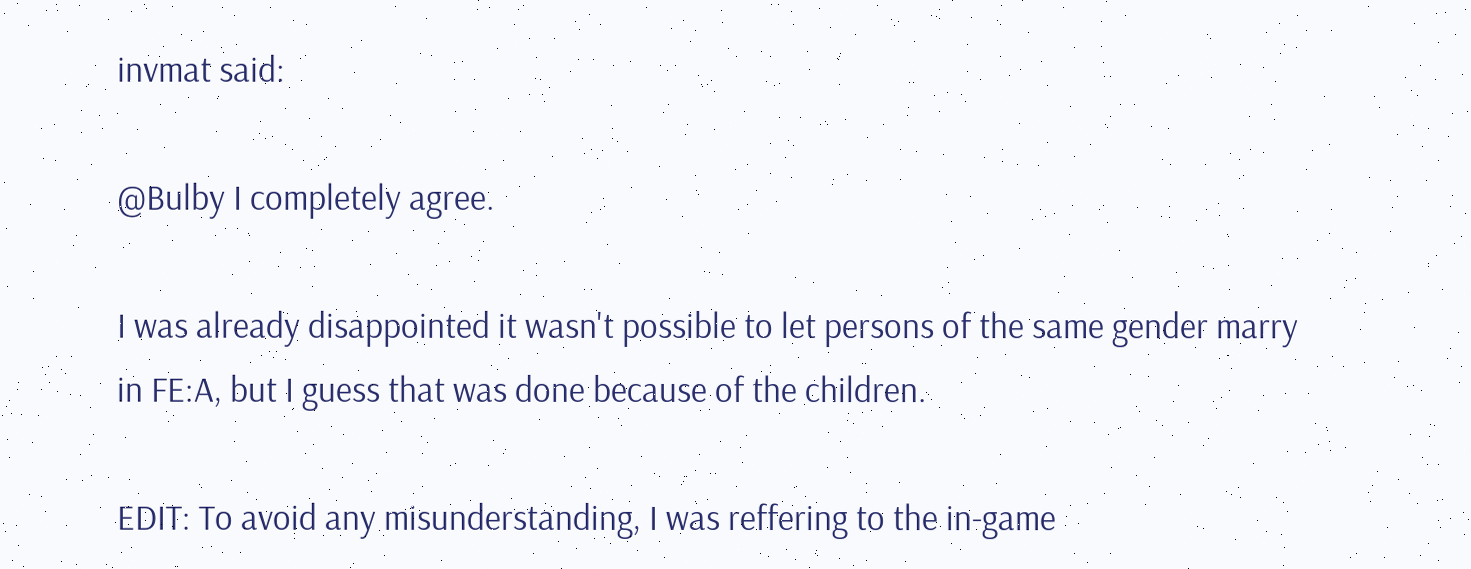invmat said:

@Bulby I completely agree.

I was already disappointed it wasn't possible to let persons of the same gender marry in FE:A, but I guess that was done because of the children.

EDIT: To avoid any misunderstanding, I was reffering to the in-game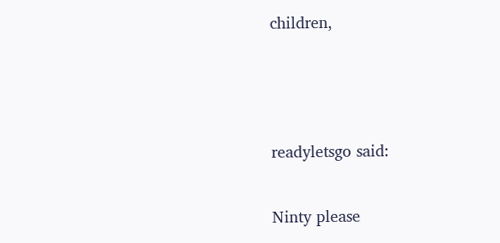children,



readyletsgo said:

Ninty please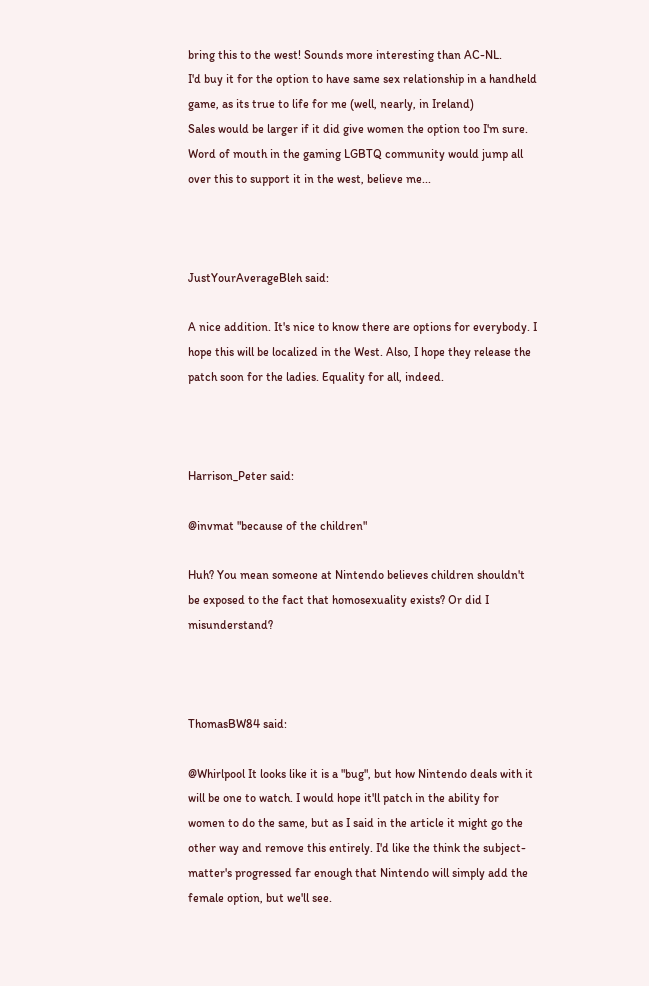bring this to the west! Sounds more interesting than AC-NL.
I'd buy it for the option to have same sex relationship in a handheld game, as its true to life for me (well, nearly, in Ireland)
Sales would be larger if it did give women the option too I'm sure. Word of mouth in the gaming LGBTQ community would jump all over this to support it in the west, believe me...



JustYourAverageBleh said:

A nice addition. It's nice to know there are options for everybody. I hope this will be localized in the West. Also, I hope they release the patch soon for the ladies. Equality for all, indeed.



Harrison_Peter said:

@invmat "because of the children"

Huh? You mean someone at Nintendo believes children shouldn't be exposed to the fact that homosexuality exists? Or did I misunderstand?



ThomasBW84 said:

@Whirlpool It looks like it is a "bug", but how Nintendo deals with it will be one to watch. I would hope it'll patch in the ability for women to do the same, but as I said in the article it might go the other way and remove this entirely. I'd like the think the subject-matter's progressed far enough that Nintendo will simply add the female option, but we'll see.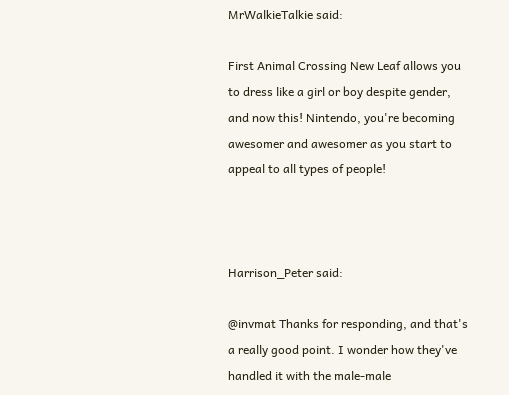MrWalkieTalkie said:

First Animal Crossing New Leaf allows you to dress like a girl or boy despite gender, and now this! Nintendo, you're becoming awesomer and awesomer as you start to appeal to all types of people!



Harrison_Peter said:

@invmat Thanks for responding, and that's a really good point. I wonder how they've handled it with the male-male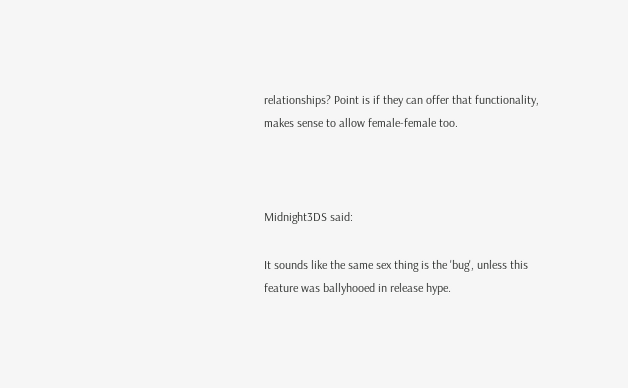relationships? Point is if they can offer that functionality, makes sense to allow female-female too.



Midnight3DS said:

It sounds like the same sex thing is the 'bug', unless this feature was ballyhooed in release hype.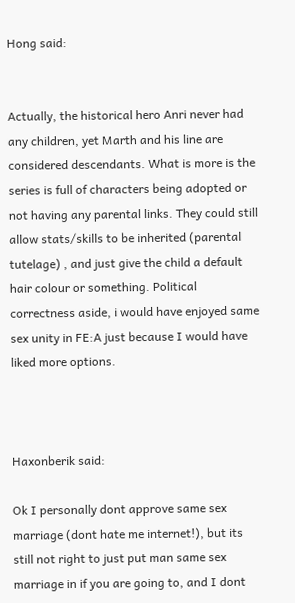Hong said:


Actually, the historical hero Anri never had any children, yet Marth and his line are considered descendants. What is more is the series is full of characters being adopted or not having any parental links. They could still allow stats/skills to be inherited (parental tutelage) , and just give the child a default hair colour or something. Political correctness aside, i would have enjoyed same sex unity in FE:A just because I would have liked more options.



Haxonberik said:

Ok I personally dont approve same sex marriage (dont hate me internet!), but its still not right to just put man same sex marriage in if you are going to, and I dont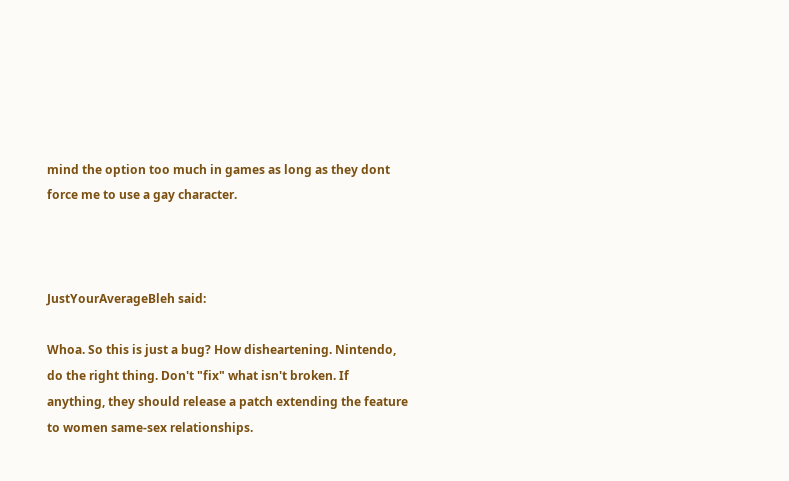mind the option too much in games as long as they dont force me to use a gay character.



JustYourAverageBleh said:

Whoa. So this is just a bug? How disheartening. Nintendo, do the right thing. Don't "fix" what isn't broken. If anything, they should release a patch extending the feature to women same-sex relationships.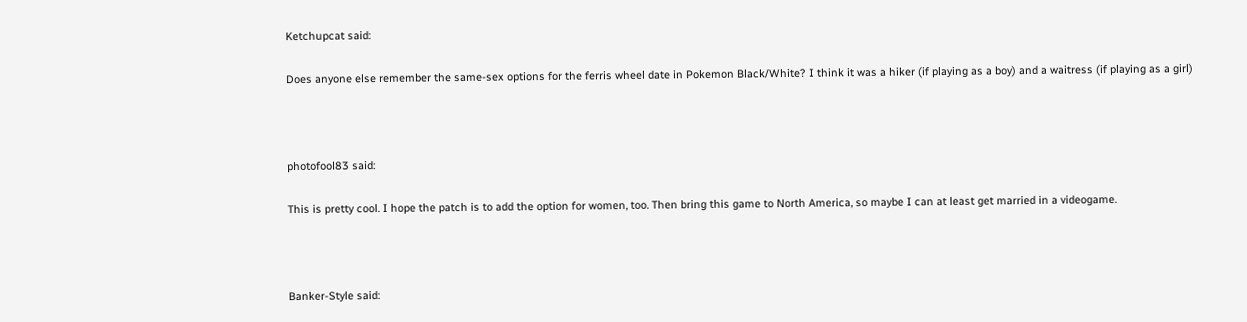Ketchupcat said:

Does anyone else remember the same-sex options for the ferris wheel date in Pokemon Black/White? I think it was a hiker (if playing as a boy) and a waitress (if playing as a girl)



photofool83 said:

This is pretty cool. I hope the patch is to add the option for women, too. Then bring this game to North America, so maybe I can at least get married in a videogame.



Banker-Style said: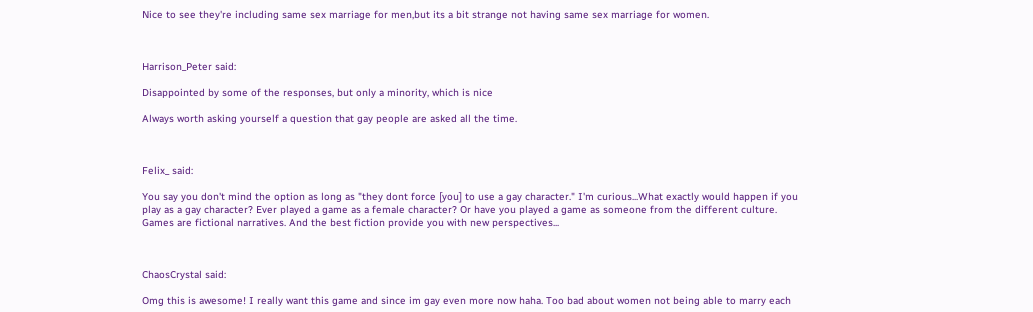Nice to see they're including same sex marriage for men,but its a bit strange not having same sex marriage for women.



Harrison_Peter said:

Disappointed by some of the responses, but only a minority, which is nice

Always worth asking yourself a question that gay people are asked all the time.



Felix_ said:

You say you don't mind the option as long as "they dont force [you] to use a gay character." I'm curious...What exactly would happen if you play as a gay character? Ever played a game as a female character? Or have you played a game as someone from the different culture. Games are fictional narratives. And the best fiction provide you with new perspectives...



ChaosCrystal said:

Omg this is awesome! I really want this game and since im gay even more now haha. Too bad about women not being able to marry each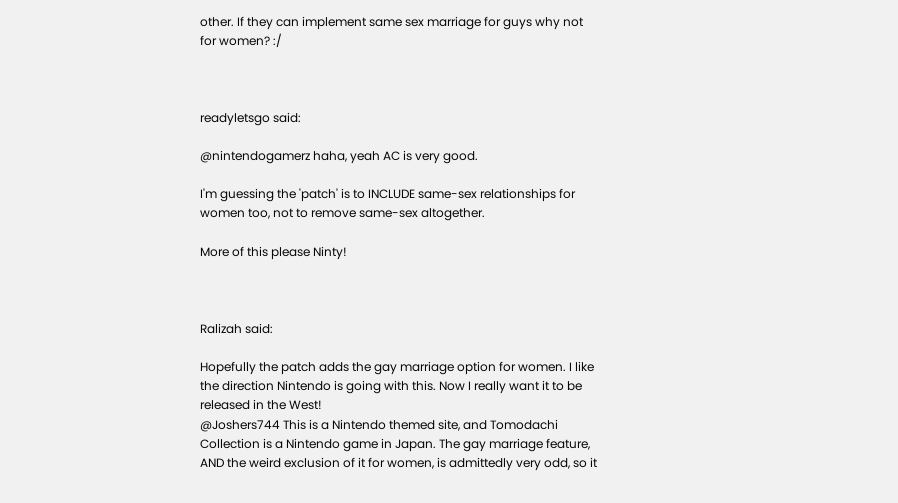other. If they can implement same sex marriage for guys why not for women? :/



readyletsgo said:

@nintendogamerz haha, yeah AC is very good.

I'm guessing the 'patch' is to INCLUDE same-sex relationships for women too, not to remove same-sex altogether.

More of this please Ninty!



Ralizah said:

Hopefully the patch adds the gay marriage option for women. I like the direction Nintendo is going with this. Now I really want it to be released in the West!
@Joshers744 This is a Nintendo themed site, and Tomodachi Collection is a Nintendo game in Japan. The gay marriage feature, AND the weird exclusion of it for women, is admittedly very odd, so it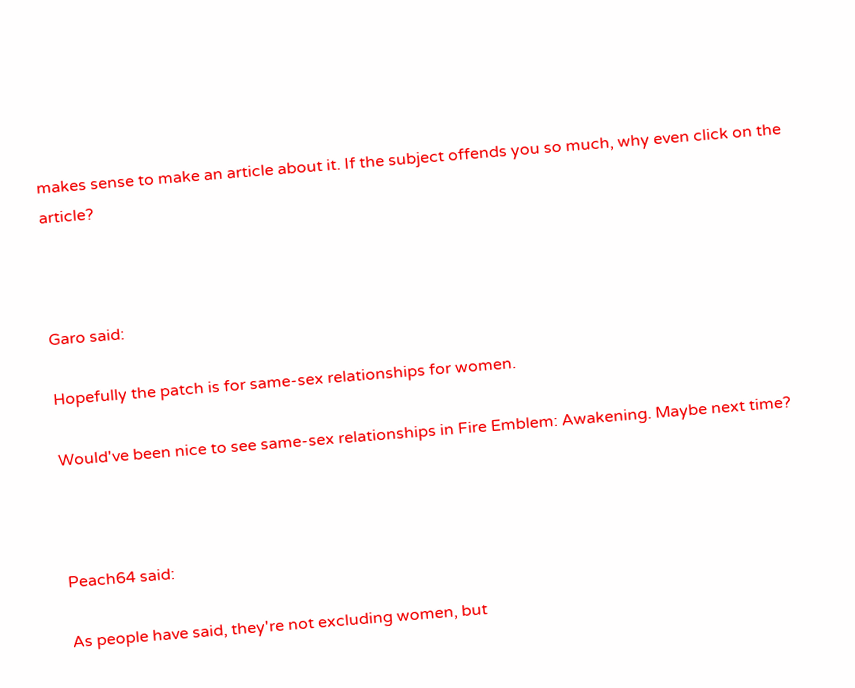makes sense to make an article about it. If the subject offends you so much, why even click on the article?



Garo said:

Hopefully the patch is for same-sex relationships for women.

Would've been nice to see same-sex relationships in Fire Emblem: Awakening. Maybe next time?



Peach64 said:

As people have said, they're not excluding women, but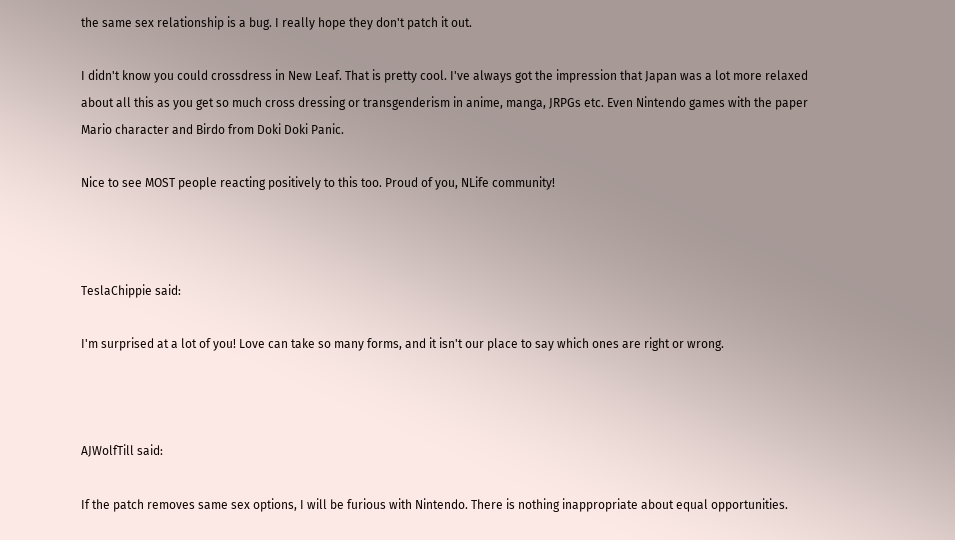the same sex relationship is a bug. I really hope they don't patch it out.

I didn't know you could crossdress in New Leaf. That is pretty cool. I've always got the impression that Japan was a lot more relaxed about all this as you get so much cross dressing or transgenderism in anime, manga, JRPGs etc. Even Nintendo games with the paper Mario character and Birdo from Doki Doki Panic.

Nice to see MOST people reacting positively to this too. Proud of you, NLife community!



TeslaChippie said:

I'm surprised at a lot of you! Love can take so many forms, and it isn't our place to say which ones are right or wrong.



AJWolfTill said:

If the patch removes same sex options, I will be furious with Nintendo. There is nothing inappropriate about equal opportunities.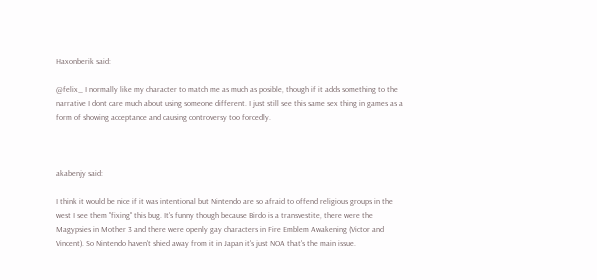Haxonberik said:

@felix_ I normally like my character to match me as much as posible, though if it adds something to the narrative I dont care much about using someone different. I just still see this same sex thing in games as a form of showing acceptance and causing controversy too forcedly.



akabenjy said:

I think it would be nice if it was intentional but Nintendo are so afraid to offend religious groups in the west I see them "fixing" this bug. It's funny though because Birdo is a transvestite, there were the Magypsies in Mother 3 and there were openly gay characters in Fire Emblem Awakening (Victor and Vincent). So Nintendo haven't shied away from it in Japan it's just NOA that's the main issue.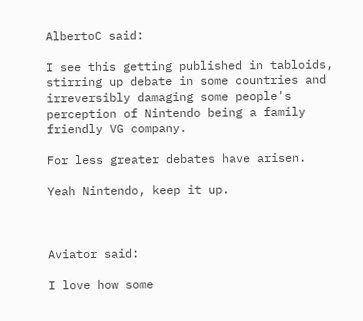AlbertoC said:

I see this getting published in tabloids, stirring up debate in some countries and irreversibly damaging some people's perception of Nintendo being a family friendly VG company.

For less greater debates have arisen.

Yeah Nintendo, keep it up.



Aviator said:

I love how some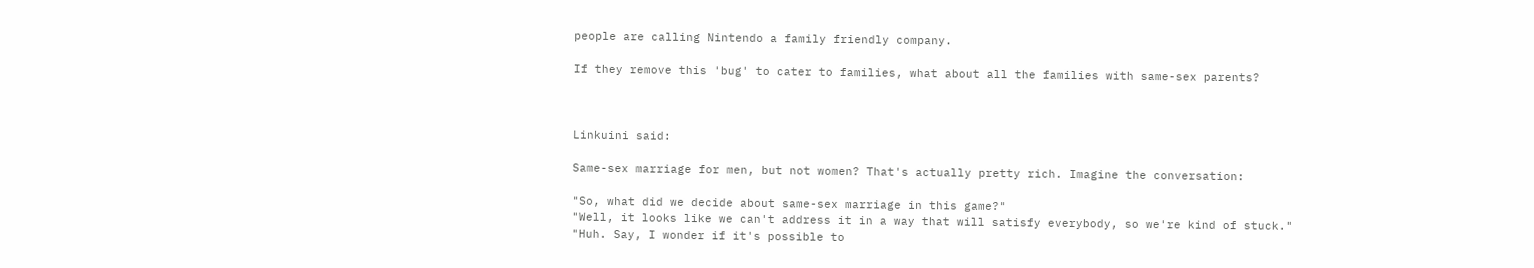people are calling Nintendo a family friendly company.

If they remove this 'bug' to cater to families, what about all the families with same-sex parents?



Linkuini said:

Same-sex marriage for men, but not women? That's actually pretty rich. Imagine the conversation:

"So, what did we decide about same-sex marriage in this game?"
"Well, it looks like we can't address it in a way that will satisfy everybody, so we're kind of stuck."
"Huh. Say, I wonder if it's possible to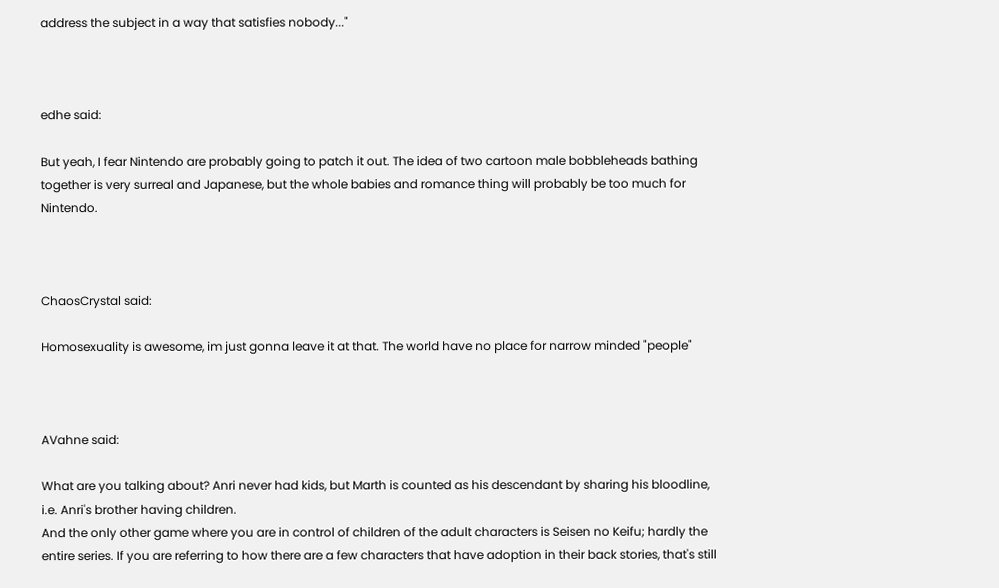address the subject in a way that satisfies nobody..."



edhe said:

But yeah, I fear Nintendo are probably going to patch it out. The idea of two cartoon male bobbleheads bathing together is very surreal and Japanese, but the whole babies and romance thing will probably be too much for Nintendo.



ChaosCrystal said:

Homosexuality is awesome, im just gonna leave it at that. The world have no place for narrow minded "people"



AVahne said:

What are you talking about? Anri never had kids, but Marth is counted as his descendant by sharing his bloodline, i.e. Anri's brother having children.
And the only other game where you are in control of children of the adult characters is Seisen no Keifu; hardly the entire series. If you are referring to how there are a few characters that have adoption in their back stories, that's still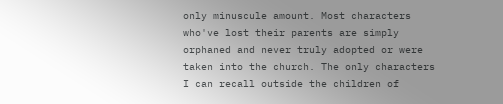only minuscule amount. Most characters who've lost their parents are simply orphaned and never truly adopted or were taken into the church. The only characters I can recall outside the children of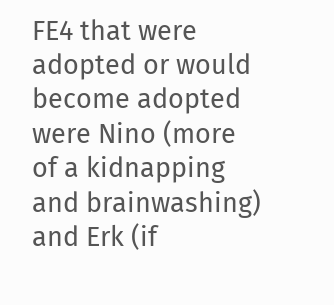FE4 that were adopted or would become adopted were Nino (more of a kidnapping and brainwashing) and Erk (if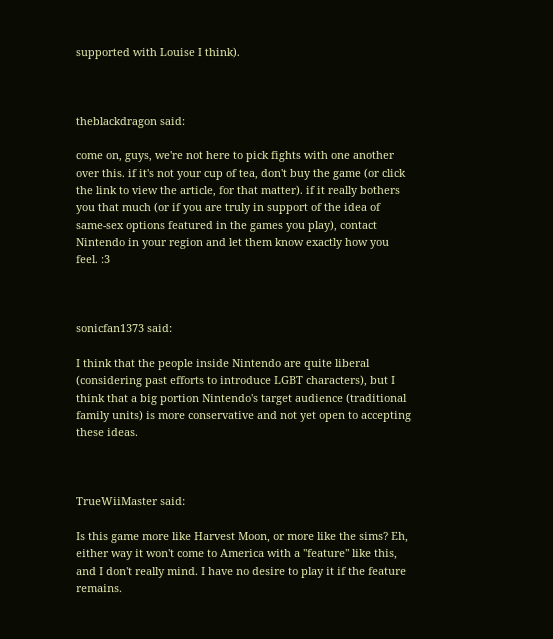supported with Louise I think).



theblackdragon said:

come on, guys, we're not here to pick fights with one another over this. if it's not your cup of tea, don't buy the game (or click the link to view the article, for that matter). if it really bothers you that much (or if you are truly in support of the idea of same-sex options featured in the games you play), contact Nintendo in your region and let them know exactly how you feel. :3



sonicfan1373 said:

I think that the people inside Nintendo are quite liberal (considering past efforts to introduce LGBT characters), but I think that a big portion Nintendo's target audience (traditional family units) is more conservative and not yet open to accepting these ideas.



TrueWiiMaster said:

Is this game more like Harvest Moon, or more like the sims? Eh, either way it won't come to America with a "feature" like this, and I don't really mind. I have no desire to play it if the feature remains.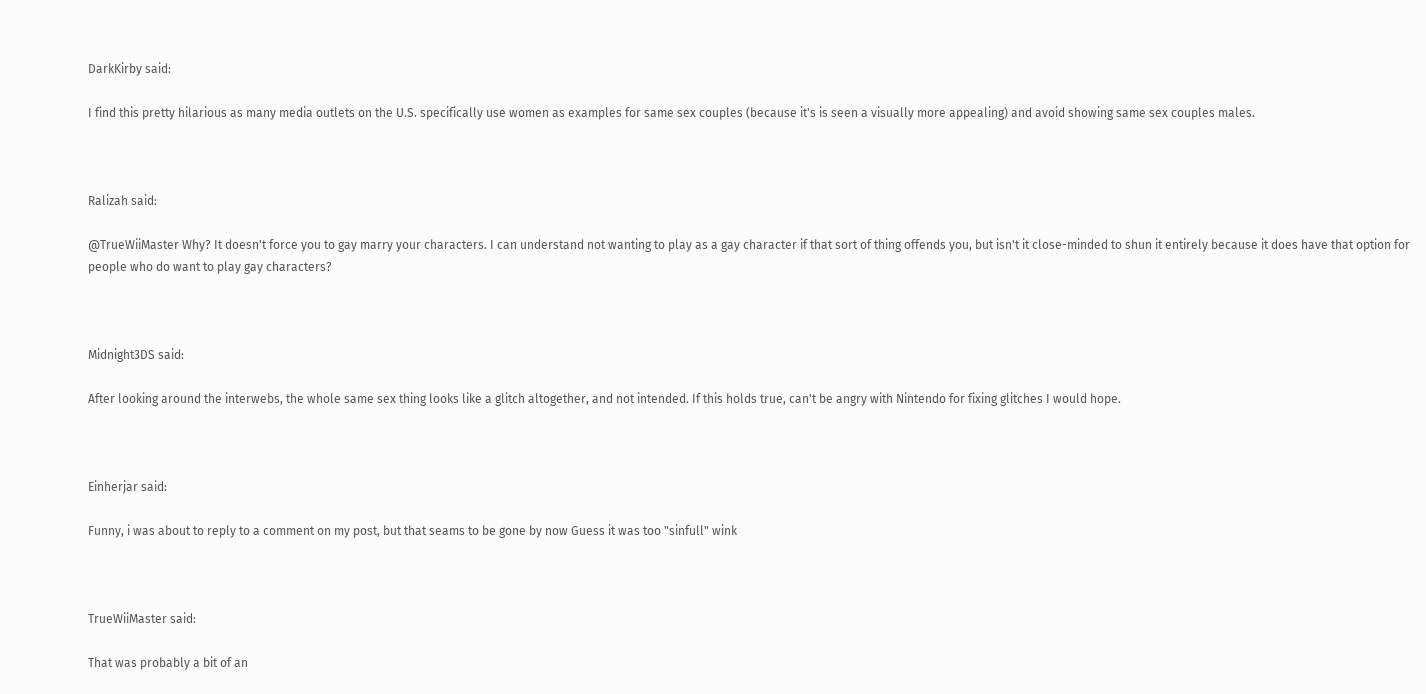DarkKirby said:

I find this pretty hilarious as many media outlets on the U.S. specifically use women as examples for same sex couples (because it's is seen a visually more appealing) and avoid showing same sex couples males.



Ralizah said:

@TrueWiiMaster Why? It doesn't force you to gay marry your characters. I can understand not wanting to play as a gay character if that sort of thing offends you, but isn't it close-minded to shun it entirely because it does have that option for people who do want to play gay characters?



Midnight3DS said:

After looking around the interwebs, the whole same sex thing looks like a glitch altogether, and not intended. If this holds true, can't be angry with Nintendo for fixing glitches I would hope.



Einherjar said:

Funny, i was about to reply to a comment on my post, but that seams to be gone by now Guess it was too "sinfull" wink



TrueWiiMaster said:

That was probably a bit of an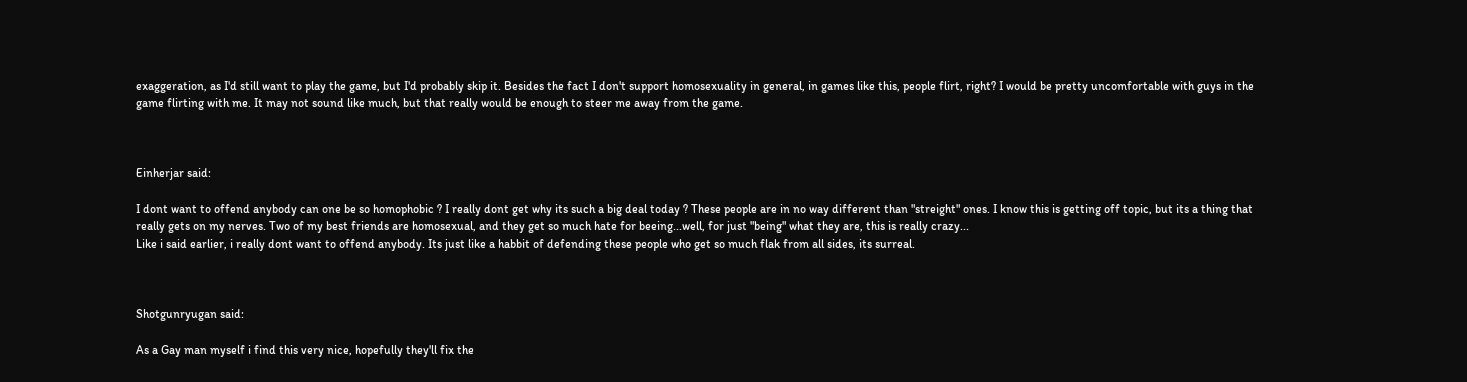exaggeration, as I'd still want to play the game, but I'd probably skip it. Besides the fact I don't support homosexuality in general, in games like this, people flirt, right? I would be pretty uncomfortable with guys in the game flirting with me. It may not sound like much, but that really would be enough to steer me away from the game.



Einherjar said:

I dont want to offend anybody can one be so homophobic ? I really dont get why its such a big deal today ? These people are in no way different than "streight" ones. I know this is getting off topic, but its a thing that really gets on my nerves. Two of my best friends are homosexual, and they get so much hate for beeing...well, for just "being" what they are, this is really crazy...
Like i said earlier, i really dont want to offend anybody. Its just like a habbit of defending these people who get so much flak from all sides, its surreal.



Shotgunryugan said:

As a Gay man myself i find this very nice, hopefully they'll fix the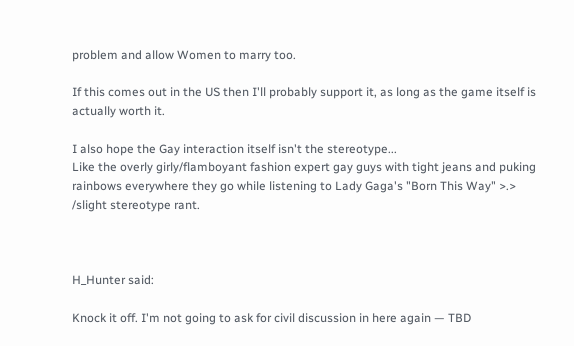problem and allow Women to marry too.

If this comes out in the US then I'll probably support it, as long as the game itself is actually worth it.

I also hope the Gay interaction itself isn't the stereotype...
Like the overly girly/flamboyant fashion expert gay guys with tight jeans and puking rainbows everywhere they go while listening to Lady Gaga's "Born This Way" >.>
/slight stereotype rant.



H_Hunter said:

Knock it off. I'm not going to ask for civil discussion in here again — TBD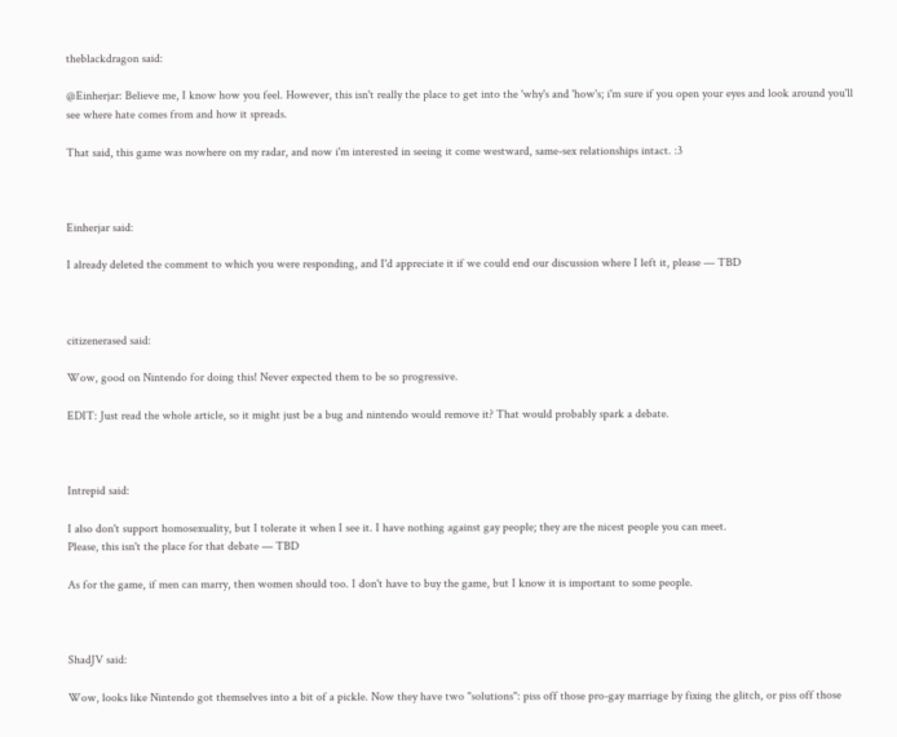theblackdragon said:

@Einherjar: Believe me, I know how you feel. However, this isn't really the place to get into the 'why's and 'how's; i'm sure if you open your eyes and look around you'll see where hate comes from and how it spreads.

That said, this game was nowhere on my radar, and now i'm interested in seeing it come westward, same-sex relationships intact. :3



Einherjar said:

I already deleted the comment to which you were responding, and I'd appreciate it if we could end our discussion where I left it, please — TBD



citizenerased said:

Wow, good on Nintendo for doing this! Never expected them to be so progressive.

EDIT: Just read the whole article, so it might just be a bug and nintendo would remove it? That would probably spark a debate.



Intrepid said:

I also don't support homosexuality, but I tolerate it when I see it. I have nothing against gay people; they are the nicest people you can meet.
Please, this isn't the place for that debate — TBD

As for the game, if men can marry, then women should too. I don't have to buy the game, but I know it is important to some people.



ShadJV said:

Wow, looks like Nintendo got themselves into a bit of a pickle. Now they have two "solutions": piss off those pro-gay marriage by fixing the glitch, or piss off those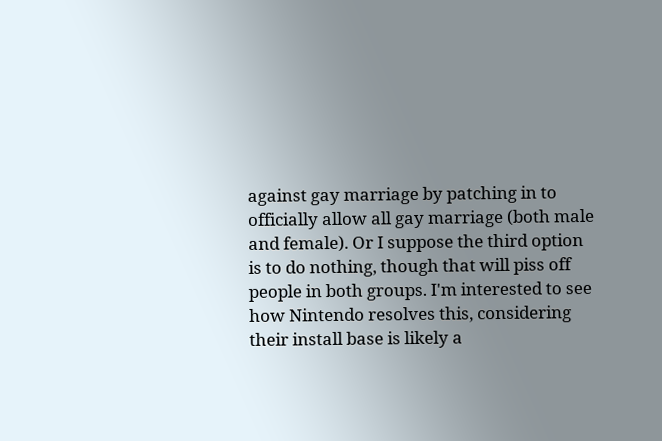against gay marriage by patching in to officially allow all gay marriage (both male and female). Or I suppose the third option is to do nothing, though that will piss off people in both groups. I'm interested to see how Nintendo resolves this, considering their install base is likely a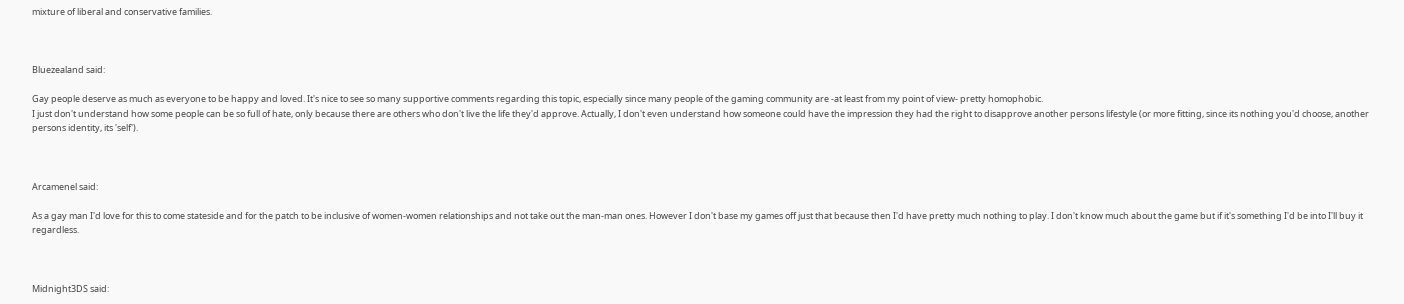mixture of liberal and conservative families.



Bluezealand said:

Gay people deserve as much as everyone to be happy and loved. It's nice to see so many supportive comments regarding this topic, especially since many people of the gaming community are -at least from my point of view- pretty homophobic.
I just don't understand how some people can be so full of hate, only because there are others who don't live the life they'd approve. Actually, I don't even understand how someone could have the impression they had the right to disapprove another persons lifestyle (or more fitting, since its nothing you'd choose, another persons identity, its 'self').



Arcamenel said:

As a gay man I'd love for this to come stateside and for the patch to be inclusive of women-women relationships and not take out the man-man ones. However I don't base my games off just that because then I'd have pretty much nothing to play. I don't know much about the game but if it's something I'd be into I'll buy it regardless.



Midnight3DS said: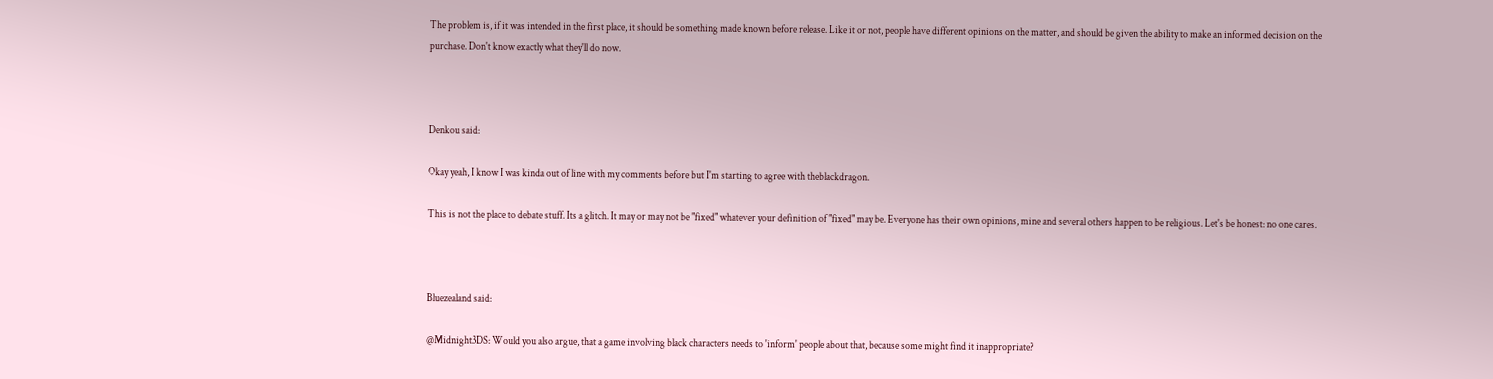The problem is, if it was intended in the first place, it should be something made known before release. Like it or not, people have different opinions on the matter, and should be given the ability to make an informed decision on the purchase. Don't know exactly what they'll do now.



Denkou said:

Okay yeah, I know I was kinda out of line with my comments before but I'm starting to agree with theblackdragon.

This is not the place to debate stuff. Its a glitch. It may or may not be "fixed" whatever your definition of "fixed" may be. Everyone has their own opinions, mine and several others happen to be religious. Let's be honest: no one cares.



Bluezealand said:

@Midnight3DS: Would you also argue, that a game involving black characters needs to 'inform' people about that, because some might find it inappropriate?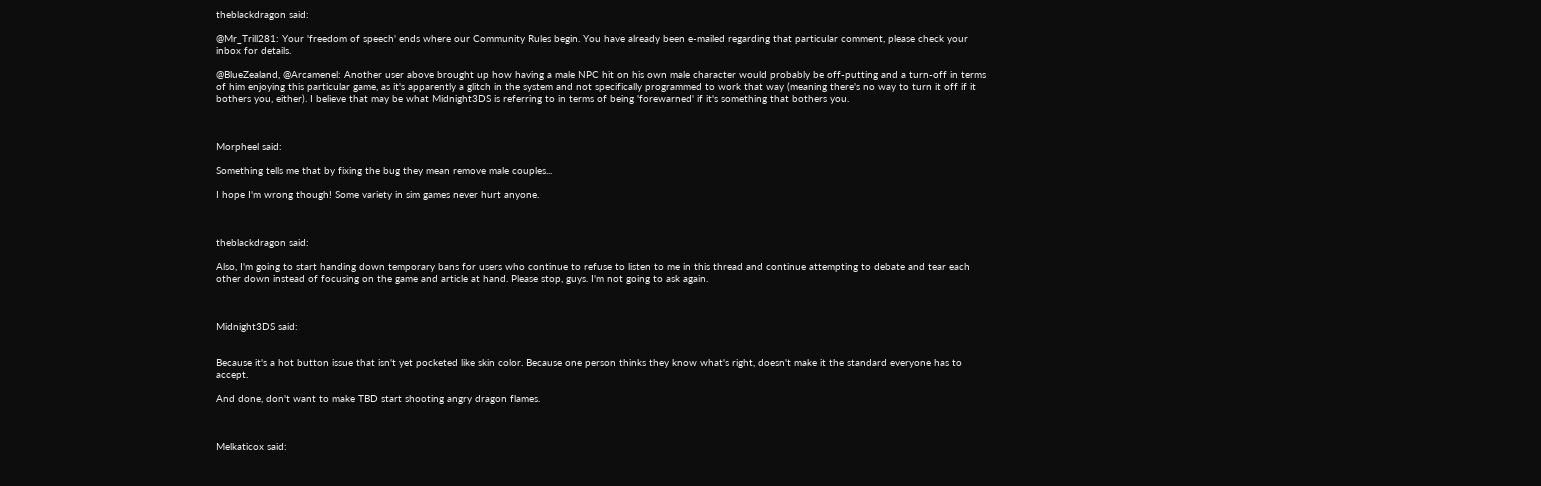theblackdragon said:

@Mr_Trill281: Your 'freedom of speech' ends where our Community Rules begin. You have already been e-mailed regarding that particular comment, please check your inbox for details.

@BlueZealand, @Arcamenel: Another user above brought up how having a male NPC hit on his own male character would probably be off-putting and a turn-off in terms of him enjoying this particular game, as it's apparently a glitch in the system and not specifically programmed to work that way (meaning there's no way to turn it off if it bothers you, either). I believe that may be what Midnight3DS is referring to in terms of being 'forewarned' if it's something that bothers you.



Morpheel said:

Something tells me that by fixing the bug they mean remove male couples...

I hope I'm wrong though! Some variety in sim games never hurt anyone.



theblackdragon said:

Also, I'm going to start handing down temporary bans for users who continue to refuse to listen to me in this thread and continue attempting to debate and tear each other down instead of focusing on the game and article at hand. Please stop, guys. I'm not going to ask again.



Midnight3DS said:


Because it's a hot button issue that isn't yet pocketed like skin color. Because one person thinks they know what's right, doesn't make it the standard everyone has to accept.

And done, don't want to make TBD start shooting angry dragon flames.



Melkaticox said: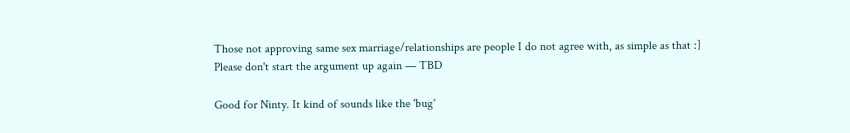Those not approving same sex marriage/relationships are people I do not agree with, as simple as that :]
Please don't start the argument up again — TBD

Good for Ninty. It kind of sounds like the 'bug'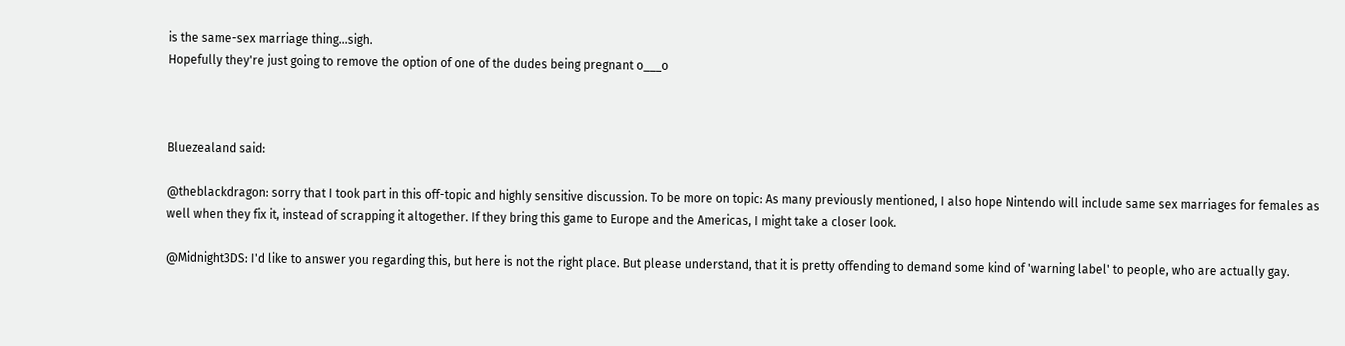is the same-sex marriage thing...sigh.
Hopefully they're just going to remove the option of one of the dudes being pregnant o___o



Bluezealand said:

@theblackdragon: sorry that I took part in this off-topic and highly sensitive discussion. To be more on topic: As many previously mentioned, I also hope Nintendo will include same sex marriages for females as well when they fix it, instead of scrapping it altogether. If they bring this game to Europe and the Americas, I might take a closer look.

@Midnight3DS: I'd like to answer you regarding this, but here is not the right place. But please understand, that it is pretty offending to demand some kind of 'warning label' to people, who are actually gay.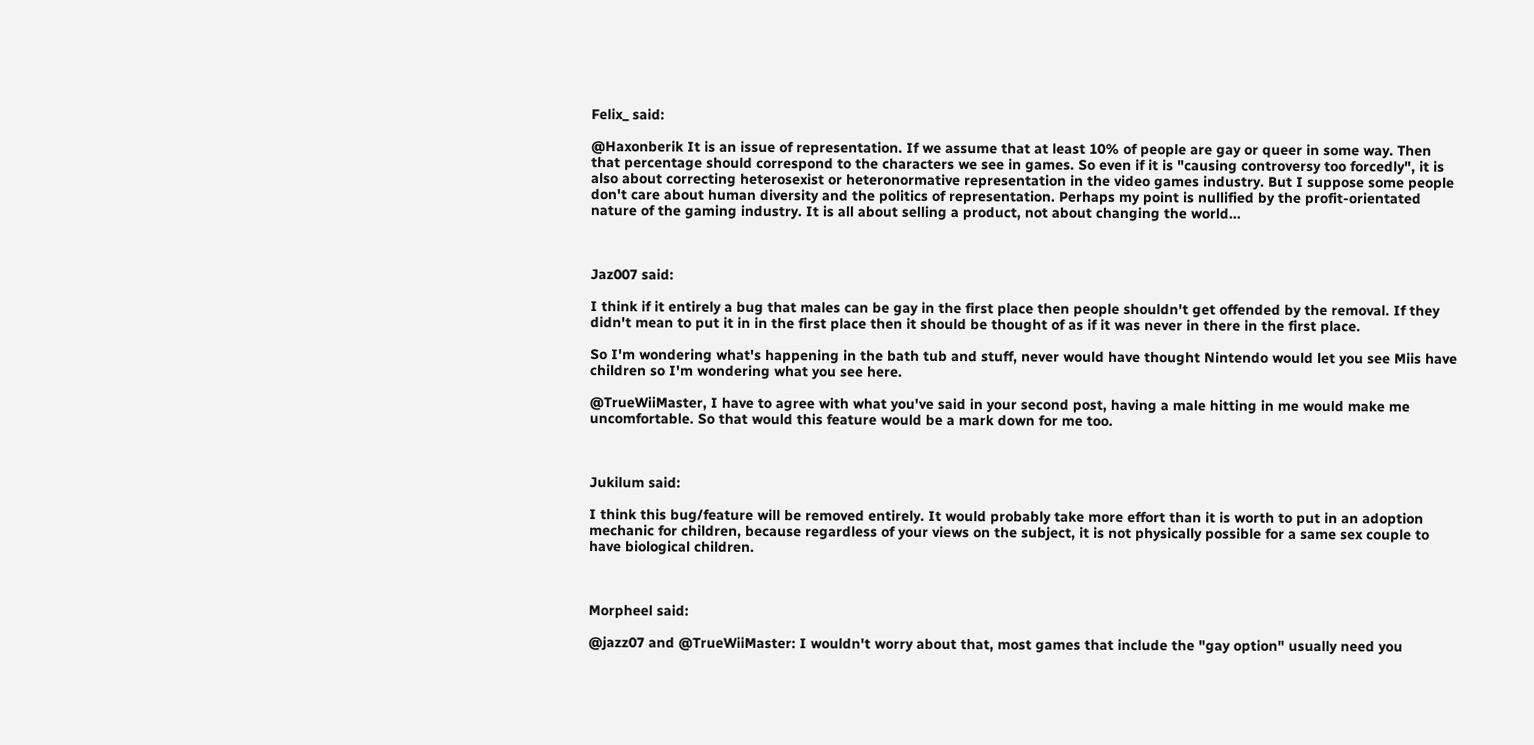Felix_ said:

@Haxonberik It is an issue of representation. If we assume that at least 10% of people are gay or queer in some way. Then that percentage should correspond to the characters we see in games. So even if it is "causing controversy too forcedly", it is also about correcting heterosexist or heteronormative representation in the video games industry. But I suppose some people don't care about human diversity and the politics of representation. Perhaps my point is nullified by the profit-orientated nature of the gaming industry. It is all about selling a product, not about changing the world...



Jaz007 said:

I think if it entirely a bug that males can be gay in the first place then people shouldn't get offended by the removal. If they didn't mean to put it in in the first place then it should be thought of as if it was never in there in the first place.

So I'm wondering what's happening in the bath tub and stuff, never would have thought Nintendo would let you see Miis have children so I'm wondering what you see here.

@TrueWiiMaster, I have to agree with what you've said in your second post, having a male hitting in me would make me uncomfortable. So that would this feature would be a mark down for me too.



Jukilum said:

I think this bug/feature will be removed entirely. It would probably take more effort than it is worth to put in an adoption mechanic for children, because regardless of your views on the subject, it is not physically possible for a same sex couple to have biological children.



Morpheel said:

@jazz07 and @TrueWiiMaster: I wouldn't worry about that, most games that include the "gay option" usually need you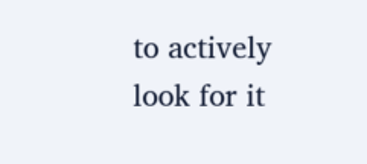to actively look for it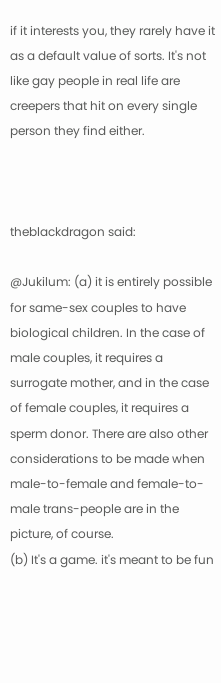if it interests you, they rarely have it as a default value of sorts. It's not like gay people in real life are creepers that hit on every single person they find either.



theblackdragon said:

@Jukilum: (a) it is entirely possible for same-sex couples to have biological children. In the case of male couples, it requires a surrogate mother, and in the case of female couples, it requires a sperm donor. There are also other considerations to be made when male-to-female and female-to-male trans-people are in the picture, of course.
(b) It's a game. it's meant to be fun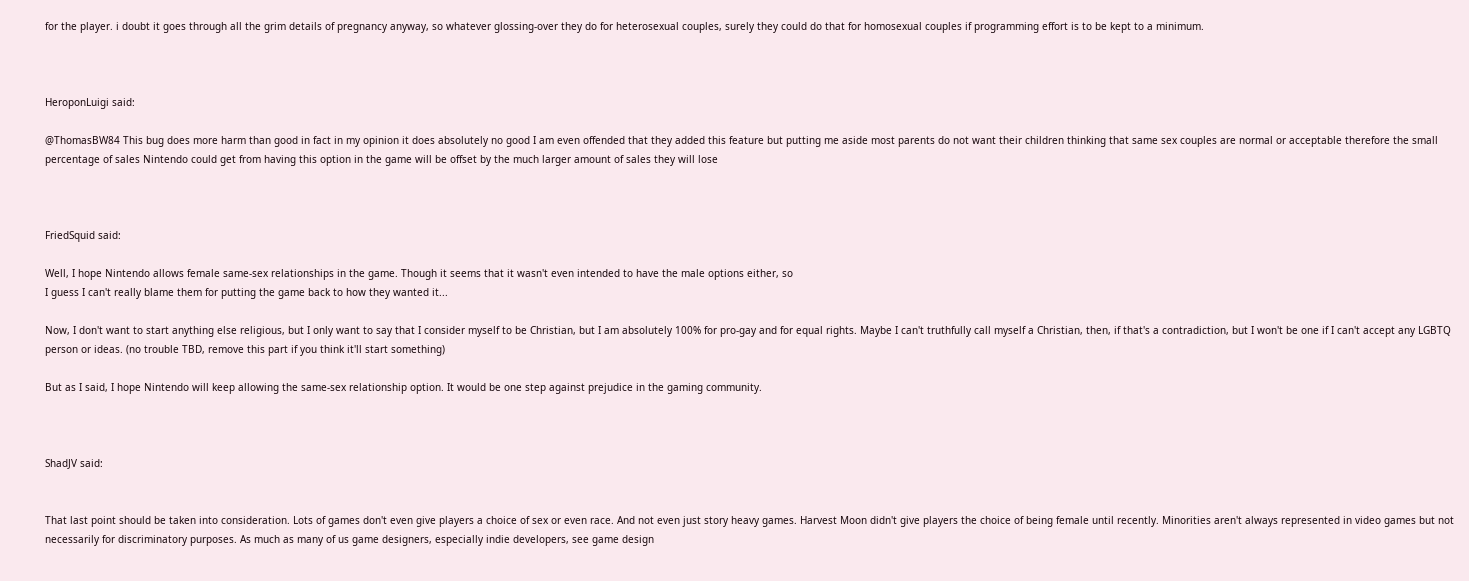for the player. i doubt it goes through all the grim details of pregnancy anyway, so whatever glossing-over they do for heterosexual couples, surely they could do that for homosexual couples if programming effort is to be kept to a minimum.



HeroponLuigi said:

@ThomasBW84 This bug does more harm than good in fact in my opinion it does absolutely no good I am even offended that they added this feature but putting me aside most parents do not want their children thinking that same sex couples are normal or acceptable therefore the small percentage of sales Nintendo could get from having this option in the game will be offset by the much larger amount of sales they will lose



FriedSquid said:

Well, I hope Nintendo allows female same-sex relationships in the game. Though it seems that it wasn't even intended to have the male options either, so
I guess I can't really blame them for putting the game back to how they wanted it...

Now, I don't want to start anything else religious, but I only want to say that I consider myself to be Christian, but I am absolutely 100% for pro-gay and for equal rights. Maybe I can't truthfully call myself a Christian, then, if that's a contradiction, but I won't be one if I can't accept any LGBTQ person or ideas. (no trouble TBD, remove this part if you think it'll start something)

But as I said, I hope Nintendo will keep allowing the same-sex relationship option. It would be one step against prejudice in the gaming community.



ShadJV said:


That last point should be taken into consideration. Lots of games don't even give players a choice of sex or even race. And not even just story heavy games. Harvest Moon didn't give players the choice of being female until recently. Minorities aren't always represented in video games but not necessarily for discriminatory purposes. As much as many of us game designers, especially indie developers, see game design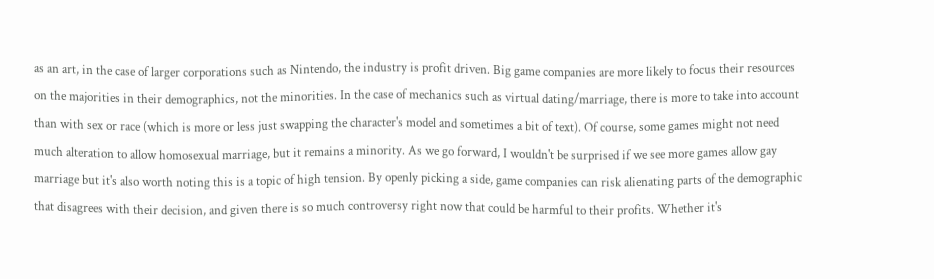as an art, in the case of larger corporations such as Nintendo, the industry is profit driven. Big game companies are more likely to focus their resources on the majorities in their demographics, not the minorities. In the case of mechanics such as virtual dating/marriage, there is more to take into account than with sex or race (which is more or less just swapping the character's model and sometimes a bit of text). Of course, some games might not need much alteration to allow homosexual marriage, but it remains a minority. As we go forward, I wouldn't be surprised if we see more games allow gay marriage but it's also worth noting this is a topic of high tension. By openly picking a side, game companies can risk alienating parts of the demographic that disagrees with their decision, and given there is so much controversy right now that could be harmful to their profits. Whether it's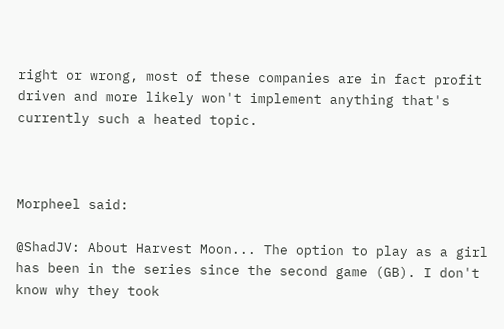right or wrong, most of these companies are in fact profit driven and more likely won't implement anything that's currently such a heated topic.



Morpheel said:

@ShadJV: About Harvest Moon... The option to play as a girl has been in the series since the second game (GB). I don't know why they took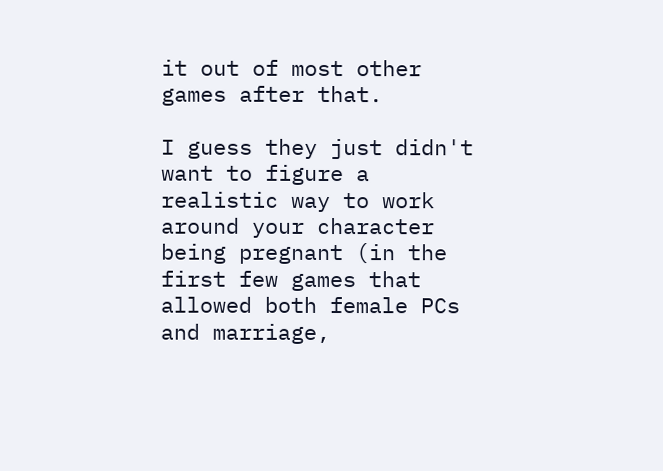it out of most other games after that.

I guess they just didn't want to figure a realistic way to work around your character being pregnant (in the first few games that allowed both female PCs and marriage,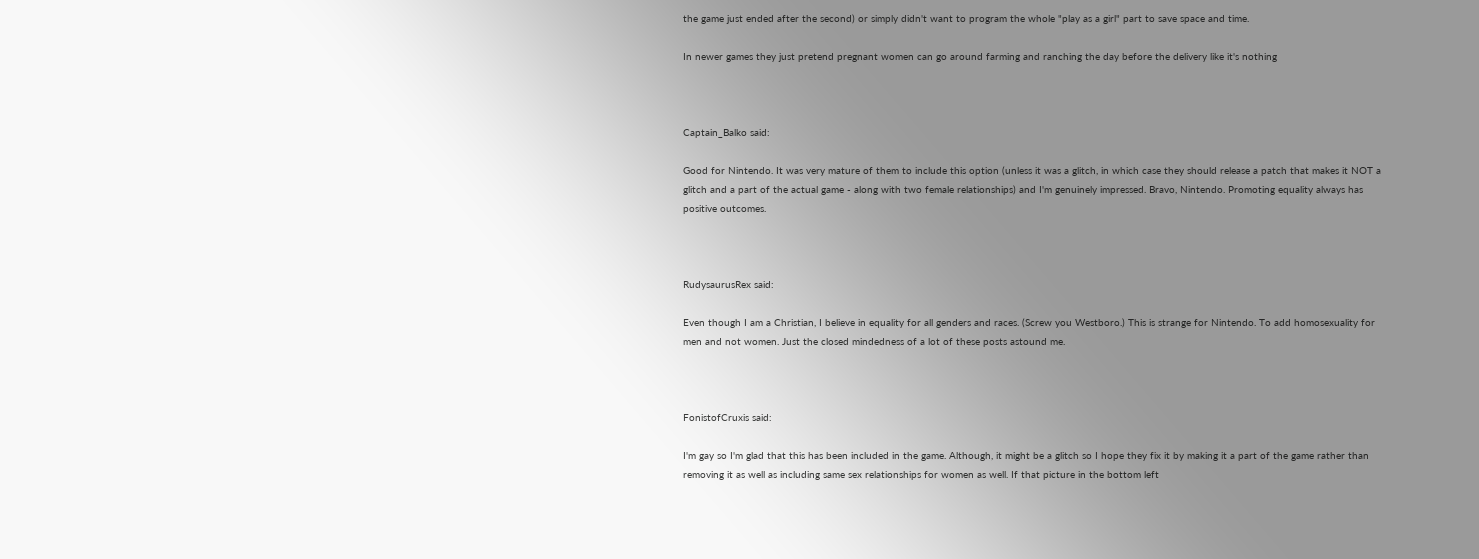the game just ended after the second) or simply didn't want to program the whole "play as a girl" part to save space and time.

In newer games they just pretend pregnant women can go around farming and ranching the day before the delivery like it's nothing



Captain_Balko said:

Good for Nintendo. It was very mature of them to include this option (unless it was a glitch, in which case they should release a patch that makes it NOT a glitch and a part of the actual game - along with two female relationships) and I'm genuinely impressed. Bravo, Nintendo. Promoting equality always has positive outcomes.



RudysaurusRex said:

Even though I am a Christian, I believe in equality for all genders and races. (Screw you Westboro.) This is strange for Nintendo. To add homosexuality for men and not women. Just the closed mindedness of a lot of these posts astound me.



FonistofCruxis said:

I'm gay so I'm glad that this has been included in the game. Although, it might be a glitch so I hope they fix it by making it a part of the game rather than removing it as well as including same sex relationships for women as well. If that picture in the bottom left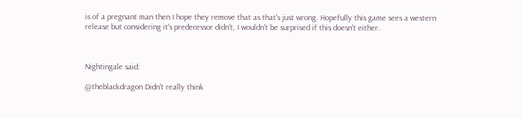is of a pregnant man then I hope they remove that as that's just wrong. Hopefully this game sees a western release but considering it's predecessor didn't, I wouldn't be surprised if this doesn't either.



Nightingale said:

@theblackdragon Didn't really think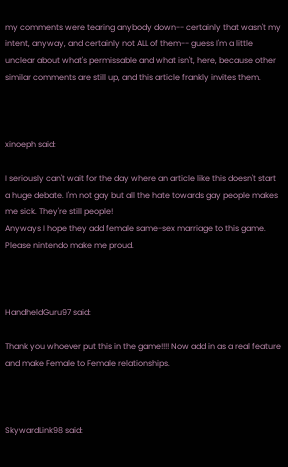my comments were tearing anybody down-- certainly that wasn't my intent, anyway, and certainly not ALL of them-- guess I'm a little unclear about what's permissable and what isn't, here, because other similar comments are still up, and this article frankly invites them.



xinoeph said:

I seriously can't wait for the day where an article like this doesn't start a huge debate. I'm not gay but all the hate towards gay people makes me sick. They're still people!
Anyways I hope they add female same-sex marriage to this game. Please nintendo make me proud.



HandheldGuru97 said:

Thank you whoever put this in the game!!!! Now add in as a real feature and make Female to Female relationships.



SkywardLink98 said: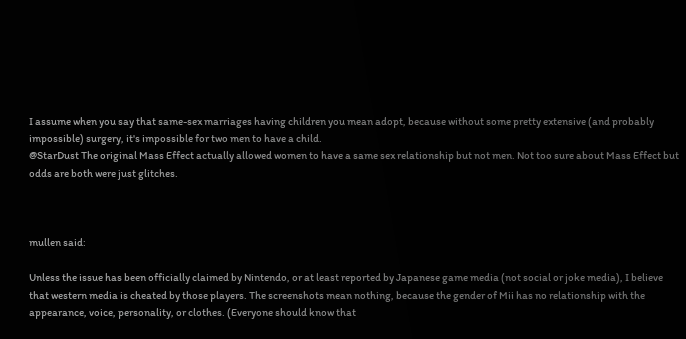I assume when you say that same-sex marriages having children you mean adopt, because without some pretty extensive (and probably impossible) surgery, it's impossible for two men to have a child.
@StarDust The original Mass Effect actually allowed women to have a same sex relationship but not men. Not too sure about Mass Effect but odds are both were just glitches.



mullen said:

Unless the issue has been officially claimed by Nintendo, or at least reported by Japanese game media (not social or joke media), I believe that western media is cheated by those players. The screenshots mean nothing, because the gender of Mii has no relationship with the appearance, voice, personality, or clothes. (Everyone should know that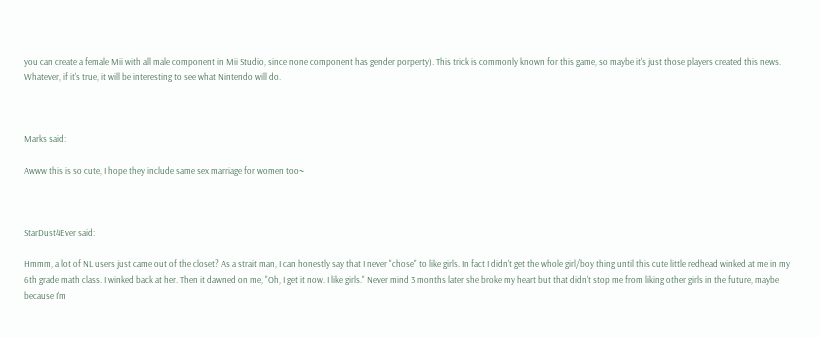you can create a female Mii with all male component in Mii Studio, since none component has gender porperty). This trick is commonly known for this game, so maybe it's just those players created this news.
Whatever, if it's true, it will be interesting to see what Nintendo will do.



Marks said:

Awww this is so cute, I hope they include same sex marriage for women too~



StarDust4Ever said:

Hmmm, a lot of NL users just came out of the closet? As a strait man, I can honestly say that I never "chose" to like girls. In fact I didn't get the whole girl/boy thing until this cute little redhead winked at me in my 6th grade math class. I winked back at her. Then it dawned on me, "Oh, I get it now. I like girls." Never mind 3 months later she broke my heart but that didn't stop me from liking other girls in the future, maybe because I'm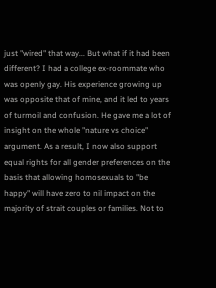just "wired" that way... But what if it had been different? I had a college ex-roommate who was openly gay. His experience growing up was opposite that of mine, and it led to years of turmoil and confusion. He gave me a lot of insight on the whole "nature vs choice" argument. As a result, I now also support equal rights for all gender preferences on the basis that allowing homosexuals to "be happy" will have zero to nil impact on the majority of strait couples or families. Not to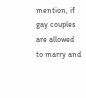mention, if gay couples are allowed to marry and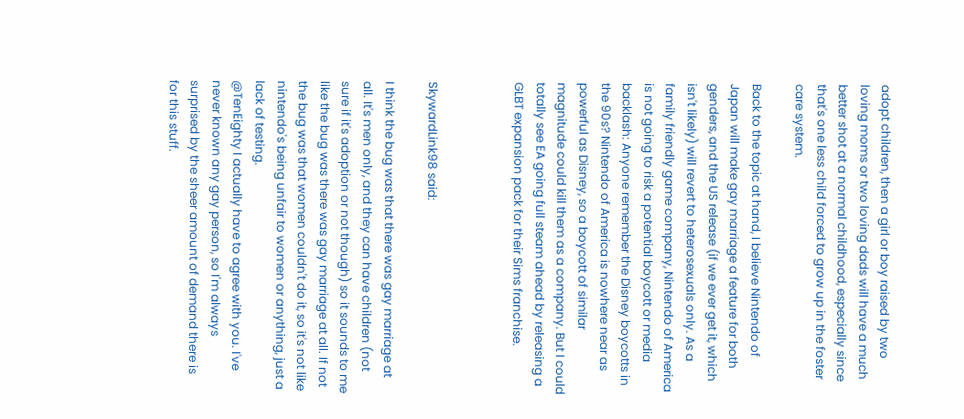adopt children, then a girl or boy raised by two loving moms or two loving dads will have a much better shot at a normal childhood, especially since that's one less child forced to grow up in the foster care system.

Back to the topic at hand, I believe Nintendo of Japan will make gay marriage a feature for both genders, and the US release (if we ever get it, which isn't likely) will revert to heterosexuals only. As a family friendly game company, Nintendo of America is not going to risk a potential boycott or media backlash: Anyone remember the Disney boycotts in the 90s? Nintendo of America is nowhere near as powerful as Disney, so a boycott of similar magnitude could kill them as a company. But I could totally see EA going full steam ahead by releasing a GLBT expansion pack for their Sims franchise.



SkywardLink98 said:

I think the bug was that there was gay marriage at all. It's men only, and they can have children (not sure if it's adoption or not though) so it sounds to me like the bug was there was gay marriage at all. If not the bug was that women couldn't do it, so it's not like nintendo's being unfair to women or anything, just a lack of testing.
@TenEighty I actually have to agree with you. I've never known any gay person, so I'm always surprised by the sheer amount of demand there is for this stuff.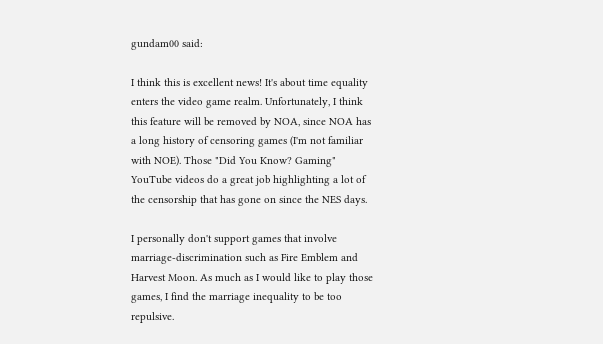gundam00 said:

I think this is excellent news! It's about time equality enters the video game realm. Unfortunately, I think this feature will be removed by NOA, since NOA has a long history of censoring games (I'm not familiar with NOE). Those "Did You Know? Gaming" YouTube videos do a great job highlighting a lot of the censorship that has gone on since the NES days.

I personally don't support games that involve marriage-discrimination such as Fire Emblem and Harvest Moon. As much as I would like to play those games, I find the marriage inequality to be too repulsive.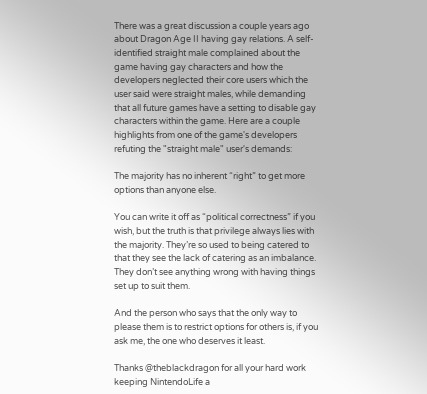There was a great discussion a couple years ago about Dragon Age II having gay relations. A self-identified straight male complained about the game having gay characters and how the developers neglected their core users which the user said were straight males, while demanding that all future games have a setting to disable gay characters within the game. Here are a couple highlights from one of the game's developers refuting the "straight male" user's demands:

The majority has no inherent “right” to get more options than anyone else.

You can write it off as “political correctness” if you wish, but the truth is that privilege always lies with the majority. They’re so used to being catered to that they see the lack of catering as an imbalance. They don’t see anything wrong with having things set up to suit them.

And the person who says that the only way to please them is to restrict options for others is, if you ask me, the one who deserves it least.

Thanks @theblackdragon for all your hard work keeping NintendoLife a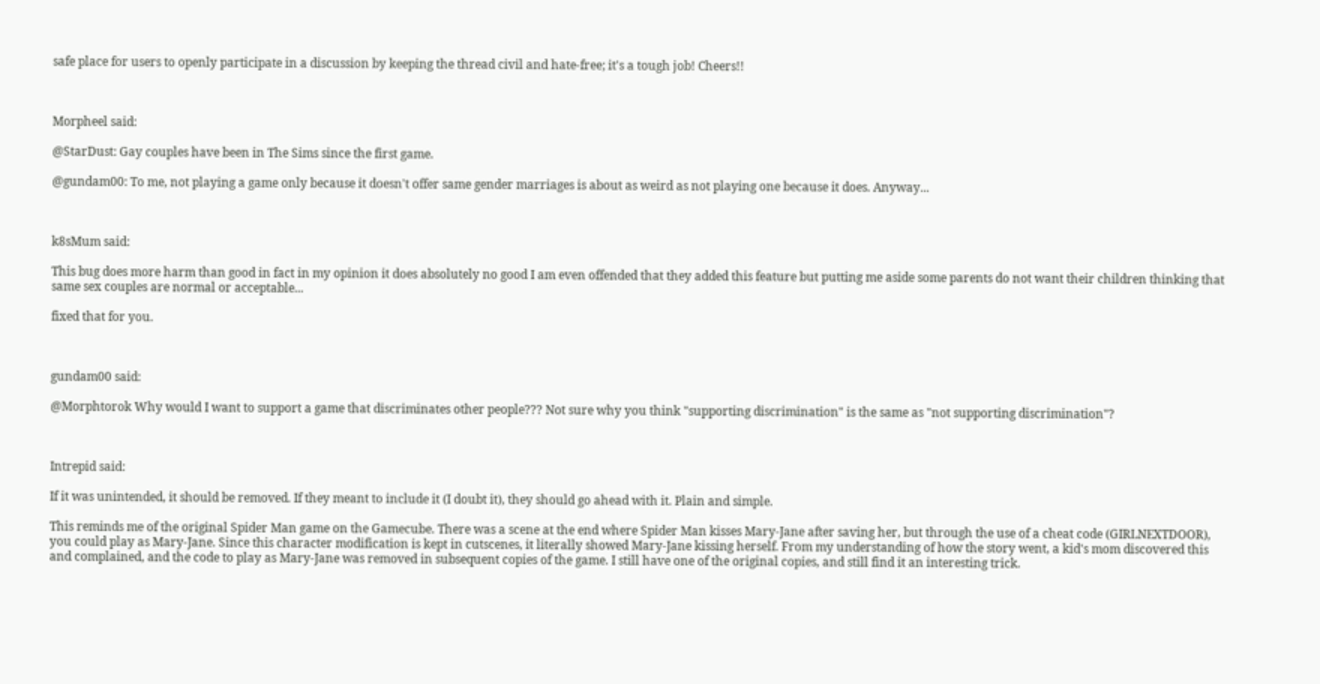safe place for users to openly participate in a discussion by keeping the thread civil and hate-free; it's a tough job! Cheers!!



Morpheel said:

@StarDust: Gay couples have been in The Sims since the first game.

@gundam00: To me, not playing a game only because it doesn't offer same gender marriages is about as weird as not playing one because it does. Anyway...



k8sMum said:

This bug does more harm than good in fact in my opinion it does absolutely no good I am even offended that they added this feature but putting me aside some parents do not want their children thinking that same sex couples are normal or acceptable...

fixed that for you.



gundam00 said:

@Morphtorok Why would I want to support a game that discriminates other people??? Not sure why you think "supporting discrimination" is the same as "not supporting discrimination"?



Intrepid said:

If it was unintended, it should be removed. If they meant to include it (I doubt it), they should go ahead with it. Plain and simple.

This reminds me of the original Spider Man game on the Gamecube. There was a scene at the end where Spider Man kisses Mary-Jane after saving her, but through the use of a cheat code (GIRLNEXTDOOR), you could play as Mary-Jane. Since this character modification is kept in cutscenes, it literally showed Mary-Jane kissing herself. From my understanding of how the story went, a kid's mom discovered this and complained, and the code to play as Mary-Jane was removed in subsequent copies of the game. I still have one of the original copies, and still find it an interesting trick.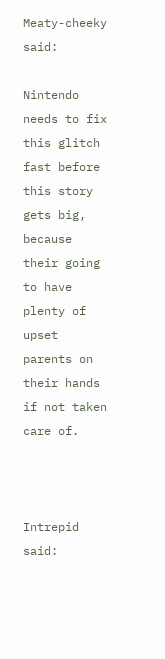Meaty-cheeky said:

Nintendo needs to fix this glitch fast before this story gets big, because their going to have plenty of upset parents on their hands if not taken care of.



Intrepid said: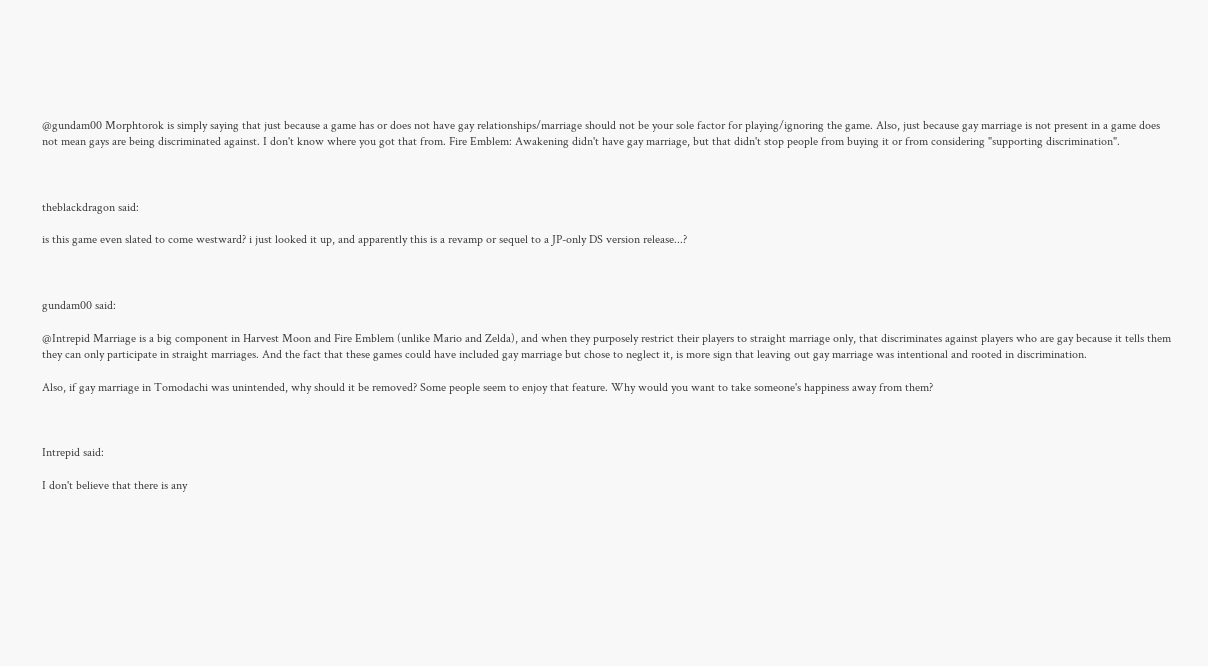@gundam00 Morphtorok is simply saying that just because a game has or does not have gay relationships/marriage should not be your sole factor for playing/ignoring the game. Also, just because gay marriage is not present in a game does not mean gays are being discriminated against. I don't know where you got that from. Fire Emblem: Awakening didn't have gay marriage, but that didn't stop people from buying it or from considering "supporting discrimination".



theblackdragon said:

is this game even slated to come westward? i just looked it up, and apparently this is a revamp or sequel to a JP-only DS version release...?



gundam00 said:

@Intrepid Marriage is a big component in Harvest Moon and Fire Emblem (unlike Mario and Zelda), and when they purposely restrict their players to straight marriage only, that discriminates against players who are gay because it tells them they can only participate in straight marriages. And the fact that these games could have included gay marriage but chose to neglect it, is more sign that leaving out gay marriage was intentional and rooted in discrimination.

Also, if gay marriage in Tomodachi was unintended, why should it be removed? Some people seem to enjoy that feature. Why would you want to take someone's happiness away from them?



Intrepid said:

I don't believe that there is any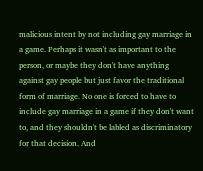malicious intent by not including gay marriage in a game. Perhaps it wasn't as important to the person, or maybe they don't have anything against gay people but just favor the traditional form of marriage. No one is forced to have to include gay marriage in a game if they don't want to, and they shouldn't be labled as discriminatory for that decision. And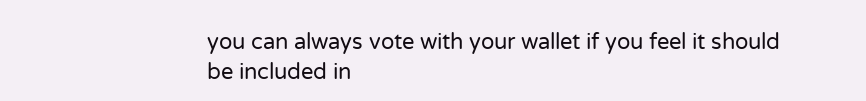you can always vote with your wallet if you feel it should be included in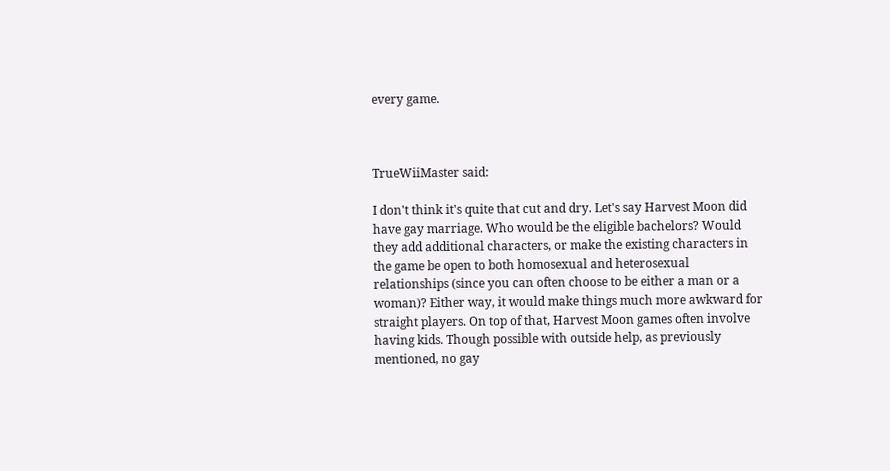every game.



TrueWiiMaster said:

I don't think it's quite that cut and dry. Let's say Harvest Moon did have gay marriage. Who would be the eligible bachelors? Would they add additional characters, or make the existing characters in the game be open to both homosexual and heterosexual relationships (since you can often choose to be either a man or a woman)? Either way, it would make things much more awkward for straight players. On top of that, Harvest Moon games often involve having kids. Though possible with outside help, as previously mentioned, no gay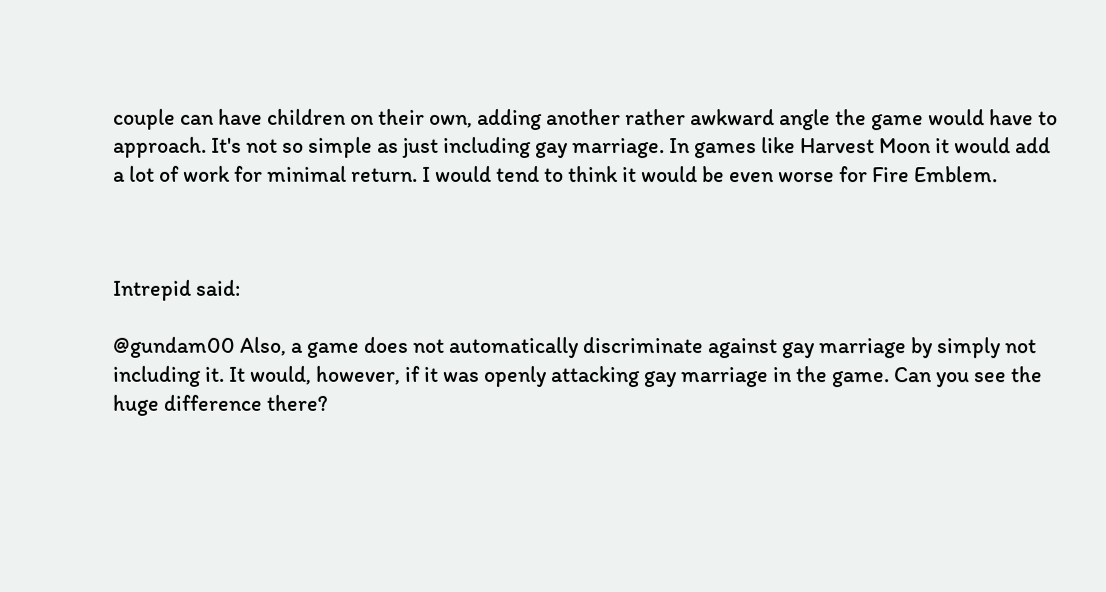couple can have children on their own, adding another rather awkward angle the game would have to approach. It's not so simple as just including gay marriage. In games like Harvest Moon it would add a lot of work for minimal return. I would tend to think it would be even worse for Fire Emblem.



Intrepid said:

@gundam00 Also, a game does not automatically discriminate against gay marriage by simply not including it. It would, however, if it was openly attacking gay marriage in the game. Can you see the huge difference there?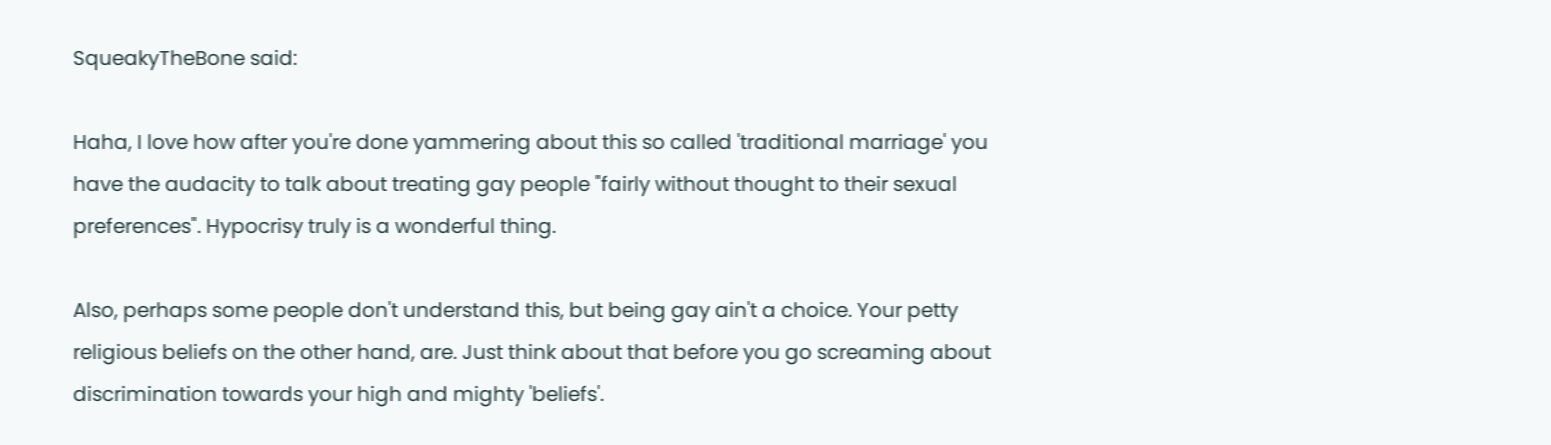SqueakyTheBone said:

Haha, I love how after you're done yammering about this so called 'traditional marriage' you have the audacity to talk about treating gay people "fairly without thought to their sexual preferences". Hypocrisy truly is a wonderful thing.

Also, perhaps some people don't understand this, but being gay ain't a choice. Your petty religious beliefs on the other hand, are. Just think about that before you go screaming about discrimination towards your high and mighty 'beliefs'.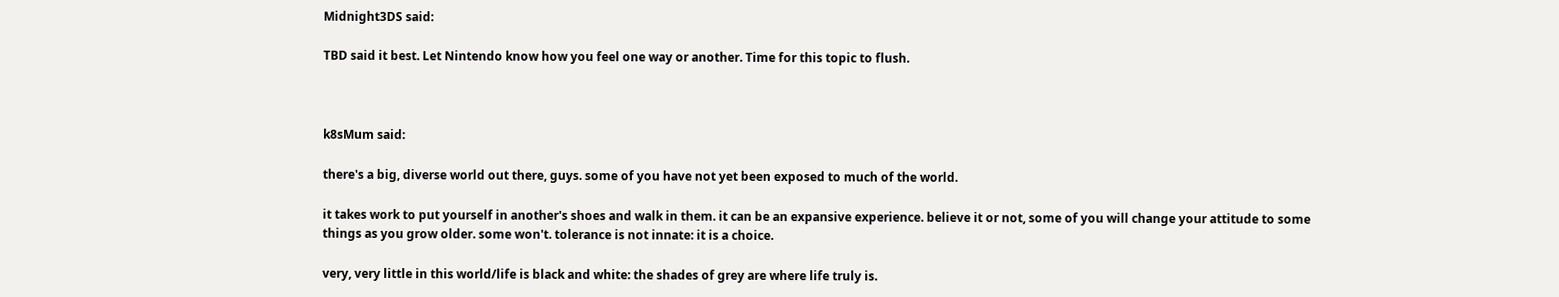Midnight3DS said:

TBD said it best. Let Nintendo know how you feel one way or another. Time for this topic to flush.



k8sMum said:

there's a big, diverse world out there, guys. some of you have not yet been exposed to much of the world.

it takes work to put yourself in another's shoes and walk in them. it can be an expansive experience. believe it or not, some of you will change your attitude to some things as you grow older. some won't. tolerance is not innate: it is a choice.

very, very little in this world/life is black and white: the shades of grey are where life truly is.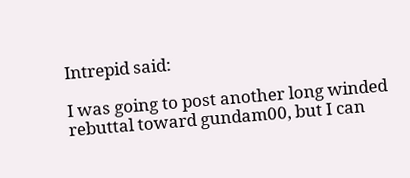Intrepid said:

I was going to post another long winded rebuttal toward gundam00, but I can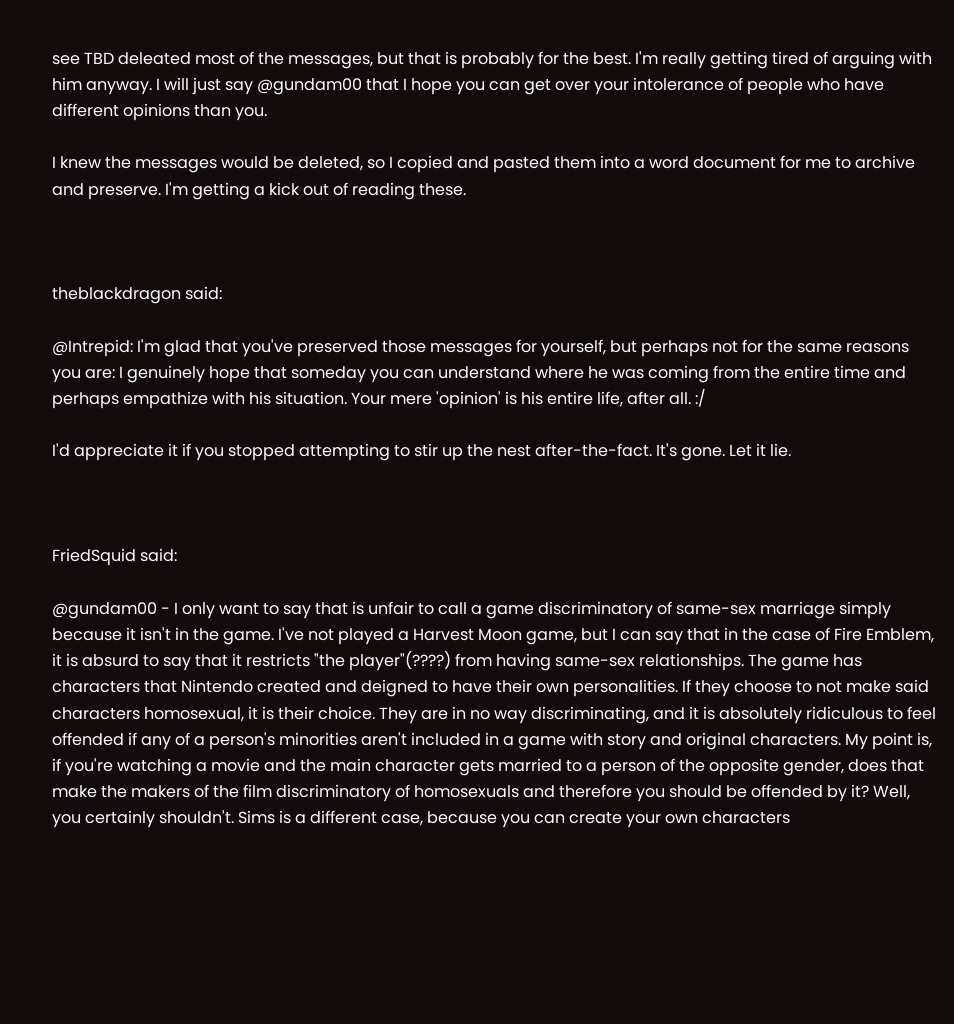see TBD deleated most of the messages, but that is probably for the best. I'm really getting tired of arguing with him anyway. I will just say @gundam00 that I hope you can get over your intolerance of people who have different opinions than you.

I knew the messages would be deleted, so I copied and pasted them into a word document for me to archive and preserve. I'm getting a kick out of reading these.



theblackdragon said:

@Intrepid: I'm glad that you've preserved those messages for yourself, but perhaps not for the same reasons you are: I genuinely hope that someday you can understand where he was coming from the entire time and perhaps empathize with his situation. Your mere 'opinion' is his entire life, after all. :/

I'd appreciate it if you stopped attempting to stir up the nest after-the-fact. It's gone. Let it lie.



FriedSquid said:

@gundam00 - I only want to say that is unfair to call a game discriminatory of same-sex marriage simply because it isn't in the game. I've not played a Harvest Moon game, but I can say that in the case of Fire Emblem, it is absurd to say that it restricts "the player"(????) from having same-sex relationships. The game has characters that Nintendo created and deigned to have their own personalities. If they choose to not make said characters homosexual, it is their choice. They are in no way discriminating, and it is absolutely ridiculous to feel offended if any of a person's minorities aren't included in a game with story and original characters. My point is, if you're watching a movie and the main character gets married to a person of the opposite gender, does that make the makers of the film discriminatory of homosexuals and therefore you should be offended by it? Well, you certainly shouldn't. Sims is a different case, because you can create your own characters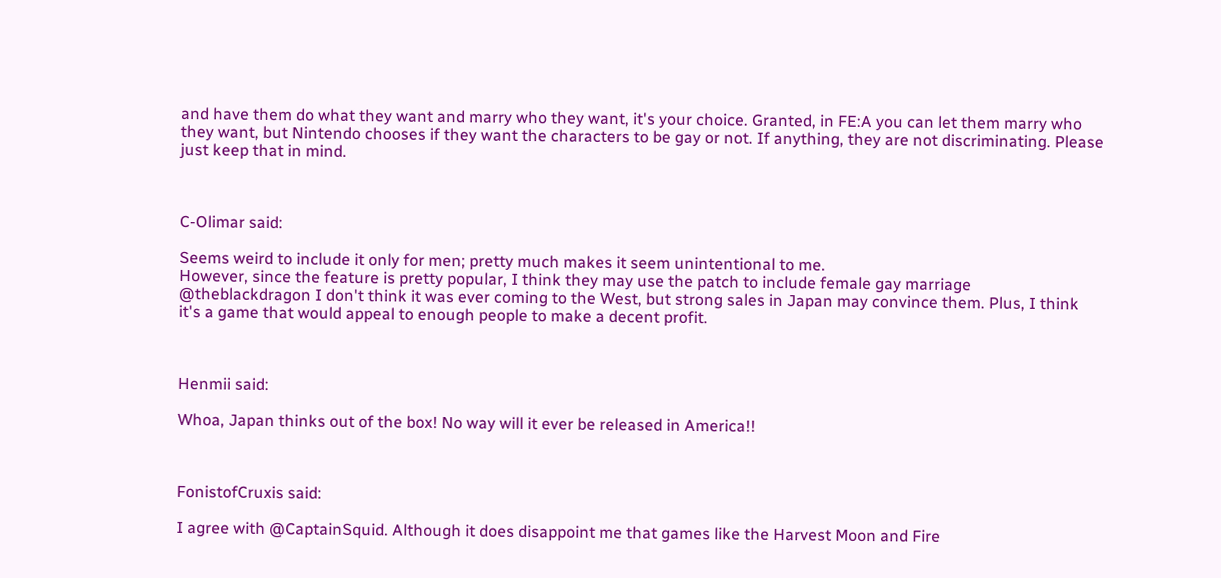and have them do what they want and marry who they want, it's your choice. Granted, in FE:A you can let them marry who they want, but Nintendo chooses if they want the characters to be gay or not. If anything, they are not discriminating. Please just keep that in mind.



C-Olimar said:

Seems weird to include it only for men; pretty much makes it seem unintentional to me.
However, since the feature is pretty popular, I think they may use the patch to include female gay marriage
@theblackdragon I don't think it was ever coming to the West, but strong sales in Japan may convince them. Plus, I think it's a game that would appeal to enough people to make a decent profit.



Henmii said:

Whoa, Japan thinks out of the box! No way will it ever be released in America!!



FonistofCruxis said:

I agree with @CaptainSquid. Although it does disappoint me that games like the Harvest Moon and Fire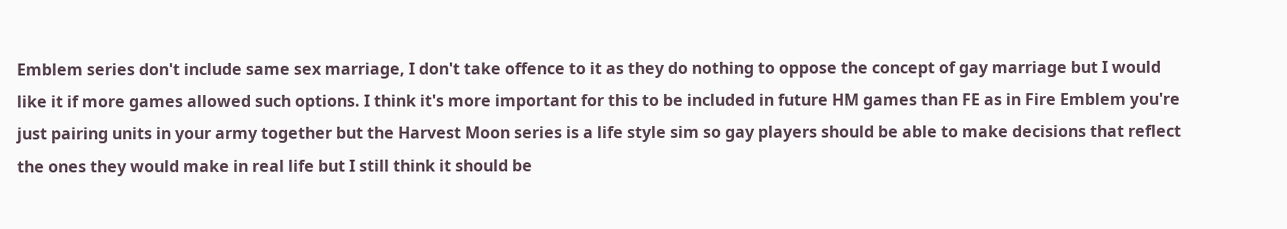Emblem series don't include same sex marriage, I don't take offence to it as they do nothing to oppose the concept of gay marriage but I would like it if more games allowed such options. I think it's more important for this to be included in future HM games than FE as in Fire Emblem you're just pairing units in your army together but the Harvest Moon series is a life style sim so gay players should be able to make decisions that reflect the ones they would make in real life but I still think it should be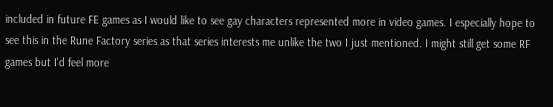included in future FE games as I would like to see gay characters represented more in video games. I especially hope to see this in the Rune Factory series as that series interests me unlike the two I just mentioned. I might still get some RF games but I'd feel more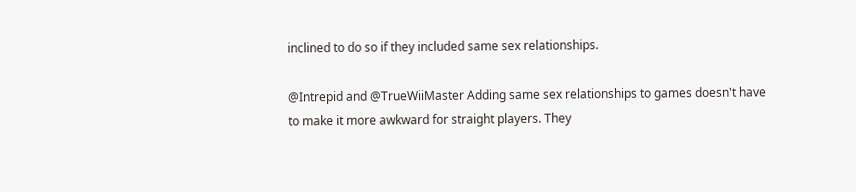inclined to do so if they included same sex relationships.

@Intrepid and @TrueWiiMaster Adding same sex relationships to games doesn't have to make it more awkward for straight players. They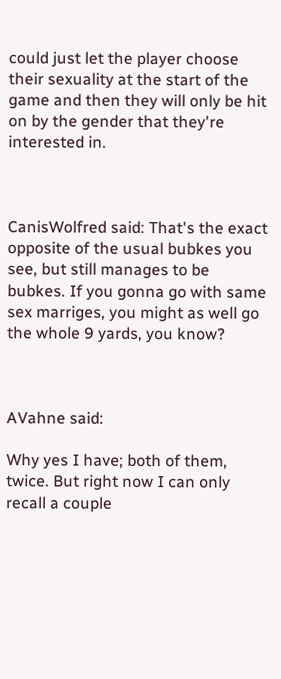could just let the player choose their sexuality at the start of the game and then they will only be hit on by the gender that they're interested in.



CanisWolfred said: That's the exact opposite of the usual bubkes you see, but still manages to be bubkes. If you gonna go with same sex marriges, you might as well go the whole 9 yards, you know?



AVahne said:

Why yes I have; both of them, twice. But right now I can only recall a couple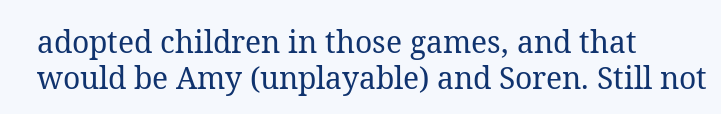adopted children in those games, and that would be Amy (unplayable) and Soren. Still not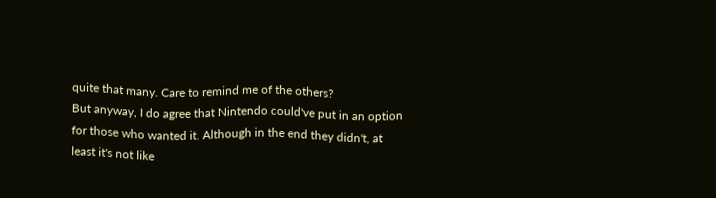quite that many. Care to remind me of the others?
But anyway, I do agree that Nintendo could've put in an option for those who wanted it. Although in the end they didn't, at least it's not like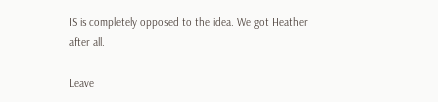IS is completely opposed to the idea. We got Heather after all.

Leave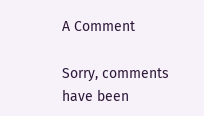A Comment

Sorry, comments have been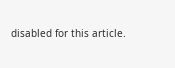disabled for this article.